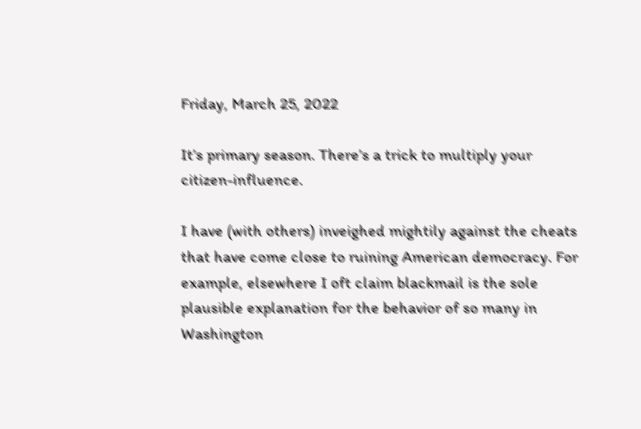Friday, March 25, 2022

It’s primary season. There’s a trick to multiply your citizen-influence.

I have (with others) inveighed mightily against the cheats that have come close to ruining American democracy. For example, elsewhere I oft claim blackmail is the sole plausible explanation for the behavior of so many in Washington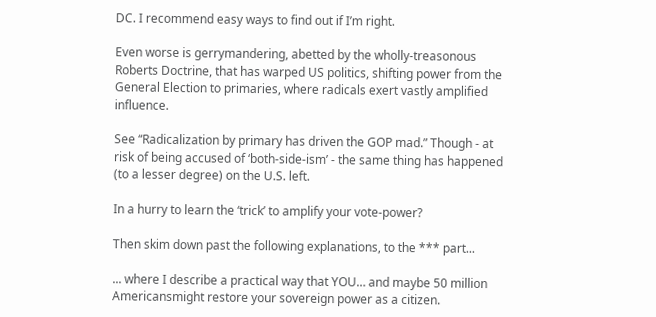DC. I recommend easy ways to find out if I’m right.

Even worse is gerrymandering, abetted by the wholly-treasonous Roberts Doctrine, that has warped US politics, shifting power from the General Election to primaries, where radicals exert vastly amplified influence.

See “Radicalization by primary has driven the GOP mad.” Though - at risk of being accused of ‘both-side-ism’ - the same thing has happened (to a lesser degree) on the U.S. left.

In a hurry to learn the ‘trick’ to amplify your vote-power?

Then skim down past the following explanations, to the *** part...

... where I describe a practical way that YOU… and maybe 50 million Americansmight restore your sovereign power as a citizen.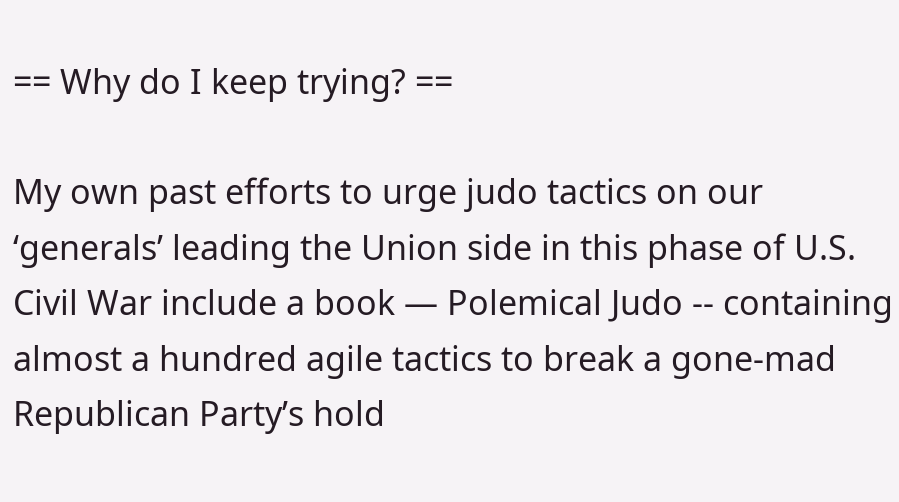== Why do I keep trying? ==

My own past efforts to urge judo tactics on our ‘generals’ leading the Union side in this phase of U.S. Civil War include a book — Polemical Judo -- containing almost a hundred agile tactics to break a gone-mad Republican Party’s hold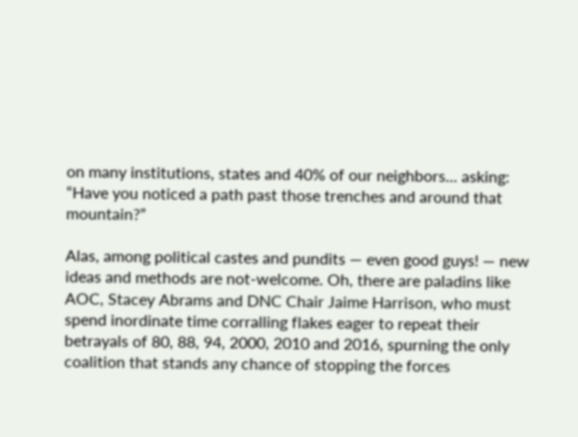on many institutions, states and 40% of our neighbors... asking: “Have you noticed a path past those trenches and around that mountain?”

Alas, among political castes and pundits — even good guys! — new ideas and methods are not-welcome. Oh, there are paladins like AOC, Stacey Abrams and DNC Chair Jaime Harrison, who must spend inordinate time corralling flakes eager to repeat their betrayals of 80, 88, 94, 2000, 2010 and 2016, spurning the only coalition that stands any chance of stopping the forces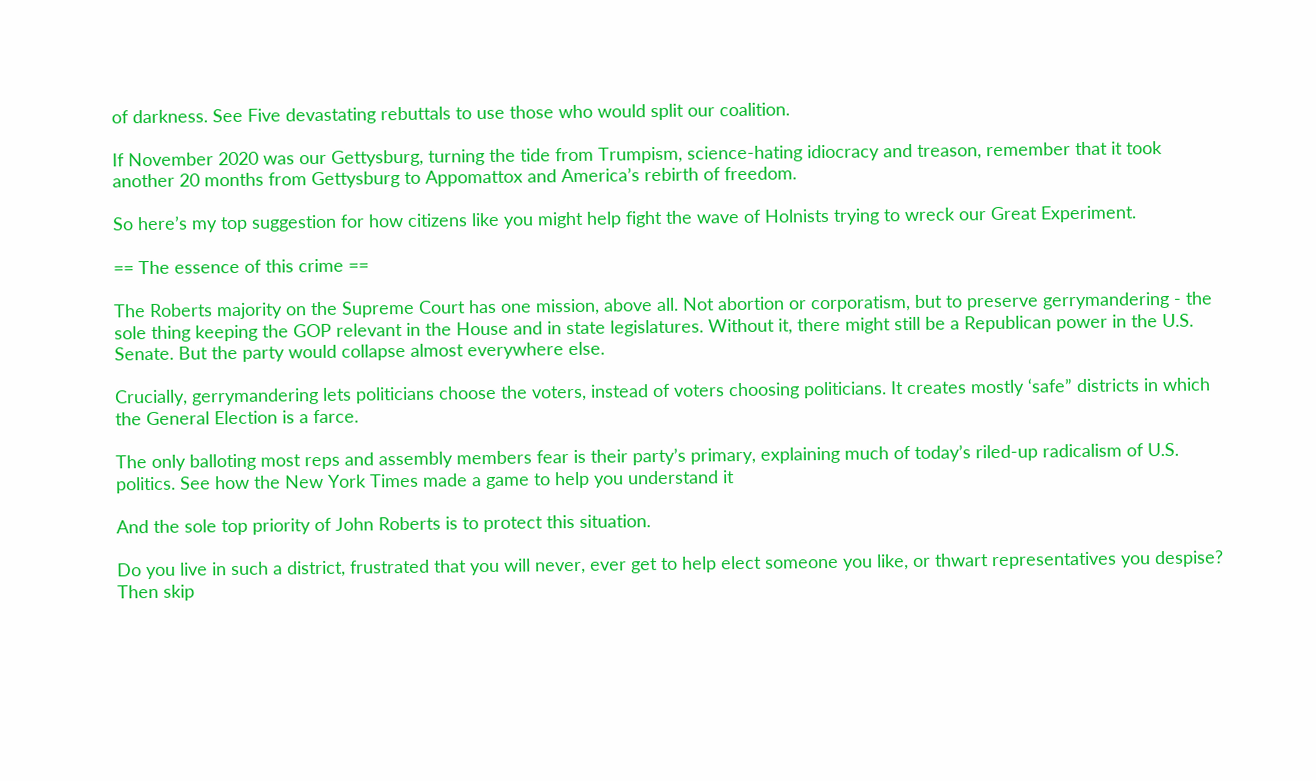of darkness. See Five devastating rebuttals to use those who would split our coalition.

If November 2020 was our Gettysburg, turning the tide from Trumpism, science-hating idiocracy and treason, remember that it took another 20 months from Gettysburg to Appomattox and America’s rebirth of freedom.

So here’s my top suggestion for how citizens like you might help fight the wave of Holnists trying to wreck our Great Experiment.

== The essence of this crime ==

The Roberts majority on the Supreme Court has one mission, above all. Not abortion or corporatism, but to preserve gerrymandering - the sole thing keeping the GOP relevant in the House and in state legislatures. Without it, there might still be a Republican power in the U.S. Senate. But the party would collapse almost everywhere else.

Crucially, gerrymandering lets politicians choose the voters, instead of voters choosing politicians. It creates mostly ‘safe” districts in which the General Election is a farce.

The only balloting most reps and assembly members fear is their party’s primary, explaining much of today’s riled-up radicalism of U.S. politics. See how the New York Times made a game to help you understand it

And the sole top priority of John Roberts is to protect this situation.

Do you live in such a district, frustrated that you will never, ever get to help elect someone you like, or thwart representatives you despise?  Then skip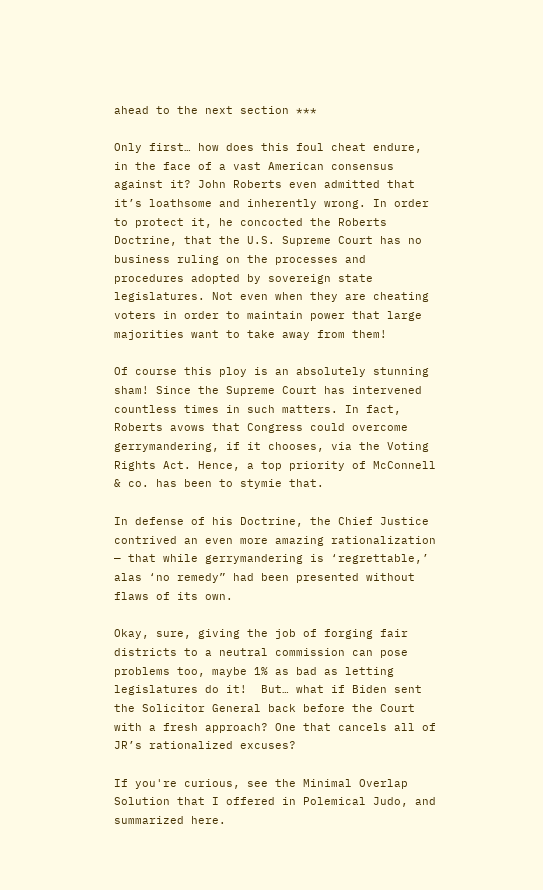ahead to the next section ***

Only first… how does this foul cheat endure, in the face of a vast American consensus against it? John Roberts even admitted that it’s loathsome and inherently wrong. In order to protect it, he concocted the Roberts Doctrine, that the U.S. Supreme Court has no business ruling on the processes and procedures adopted by sovereign state legislatures. Not even when they are cheating voters in order to maintain power that large majorities want to take away from them!

Of course this ploy is an absolutely stunning sham! Since the Supreme Court has intervened countless times in such matters. In fact, Roberts avows that Congress could overcome gerrymandering, if it chooses, via the Voting Rights Act. Hence, a top priority of McConnell & co. has been to stymie that.

In defense of his Doctrine, the Chief Justice contrived an even more amazing rationalization — that while gerrymandering is ‘regrettable,’ alas ‘no remedy” had been presented without flaws of its own.

Okay, sure, giving the job of forging fair districts to a neutral commission can pose problems too, maybe 1% as bad as letting legislatures do it!  But… what if Biden sent the Solicitor General back before the Court with a fresh approach? One that cancels all of JR’s rationalized excuses?

If you're curious, see the Minimal Overlap Solution that I offered in Polemical Judo, and summarized here.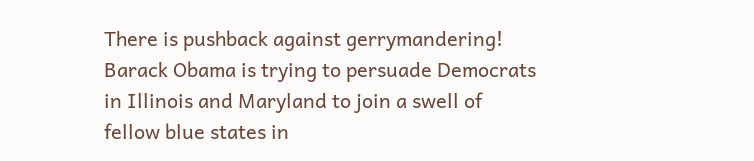There is pushback against gerrymandering! Barack Obama is trying to persuade Democrats in Illinois and Maryland to join a swell of fellow blue states in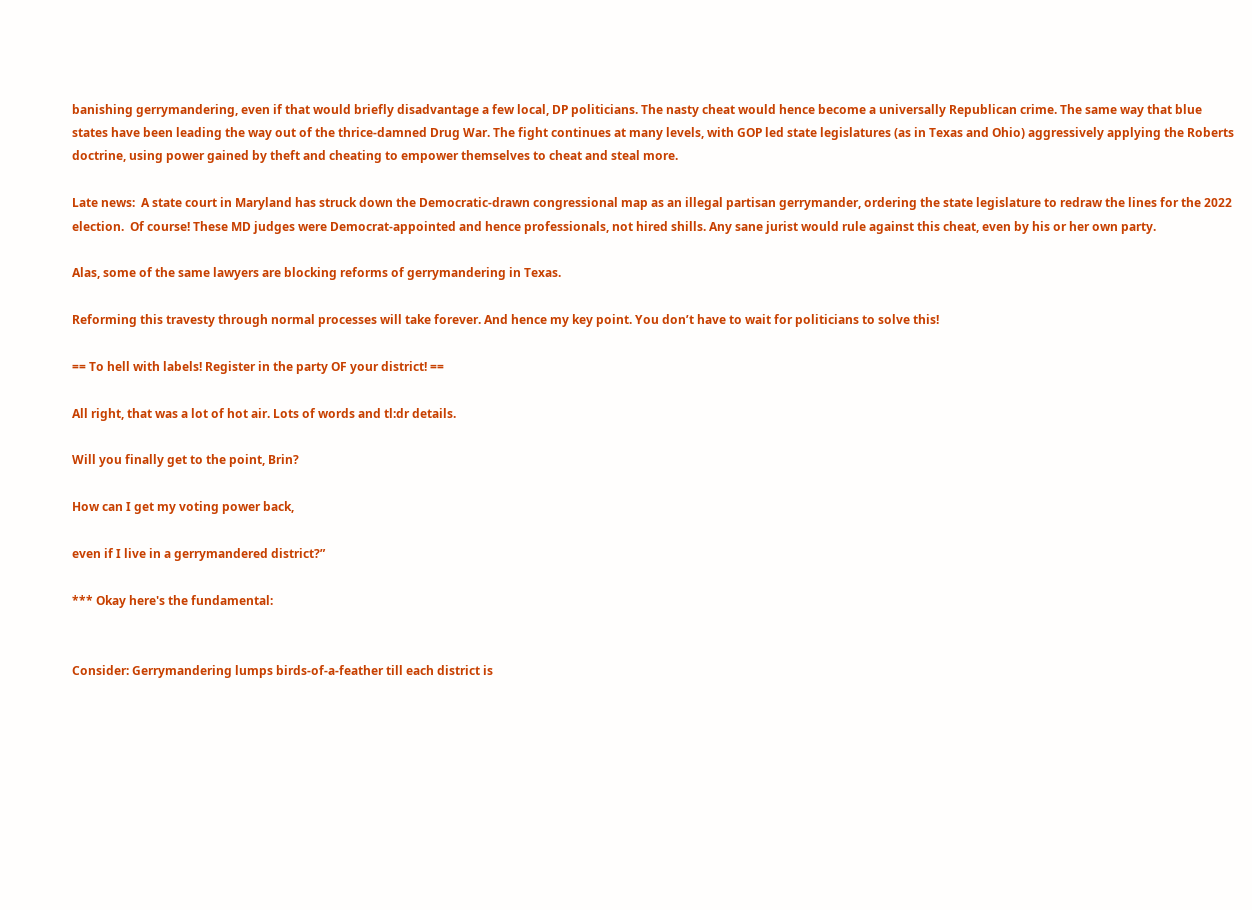banishing gerrymandering, even if that would briefly disadvantage a few local, DP politicians. The nasty cheat would hence become a universally Republican crime. The same way that blue states have been leading the way out of the thrice-damned Drug War. The fight continues at many levels, with GOP led state legislatures (as in Texas and Ohio) aggressively applying the Roberts doctrine, using power gained by theft and cheating to empower themselves to cheat and steal more.

Late news:  A state court in Maryland has struck down the Democratic-drawn congressional map as an illegal partisan gerrymander, ordering the state legislature to redraw the lines for the 2022 election.  Of course! These MD judges were Democrat-appointed and hence professionals, not hired shills. Any sane jurist would rule against this cheat, even by his or her own party.

Alas, some of the same lawyers are blocking reforms of gerrymandering in Texas.

Reforming this travesty through normal processes will take forever. And hence my key point. You don’t have to wait for politicians to solve this!

== To hell with labels! Register in the party OF your district! ==

All right, that was a lot of hot air. Lots of words and tl:dr details.

Will you finally get to the point, Brin?

How can I get my voting power back,

even if I live in a gerrymandered district?”

*** Okay here's the fundamental:


Consider: Gerrymandering lumps birds-of-a-feather till each district is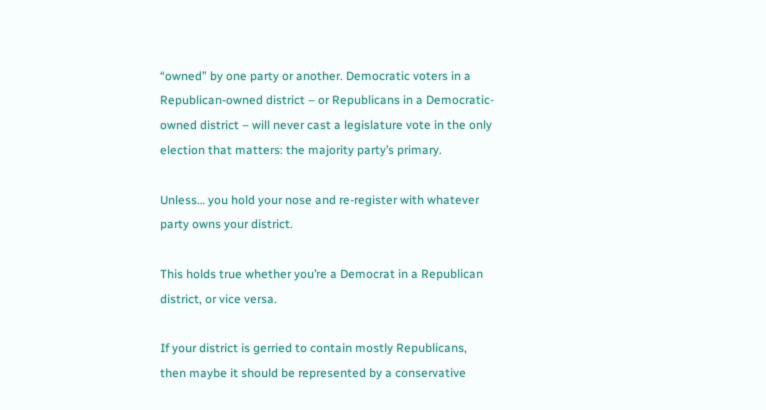“owned” by one party or another. Democratic voters in a Republican-owned district – or Republicans in a Democratic-owned district – will never cast a legislature vote in the only election that matters: the majority party’s primary.

Unless… you hold your nose and re-register with whatever party owns your district.

This holds true whether you’re a Democrat in a Republican district, or vice versa.

If your district is gerried to contain mostly Republicans, then maybe it should be represented by a conservative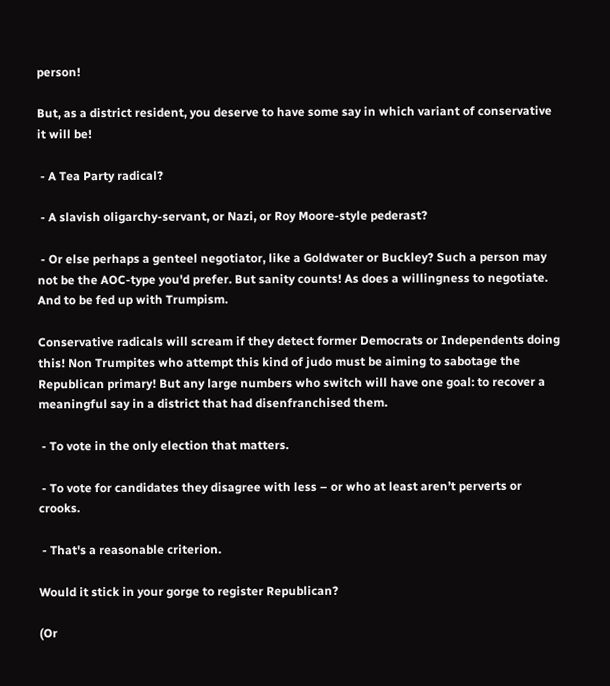person!

But, as a district resident, you deserve to have some say in which variant of conservative it will be!

 - A Tea Party radical?

 - A slavish oligarchy-servant, or Nazi, or Roy Moore-style pederast?

 - Or else perhaps a genteel negotiator, like a Goldwater or Buckley? Such a person may not be the AOC-type you'd prefer. But sanity counts! As does a willingness to negotiate. And to be fed up with Trumpism.

Conservative radicals will scream if they detect former Democrats or Independents doing this! Non Trumpites who attempt this kind of judo must be aiming to sabotage the Republican primary! But any large numbers who switch will have one goal: to recover a meaningful say in a district that had disenfranchised them.

 - To vote in the only election that matters.

 - To vote for candidates they disagree with less – or who at least aren’t perverts or crooks.

 - That's a reasonable criterion.

Would it stick in your gorge to register Republican?

(Or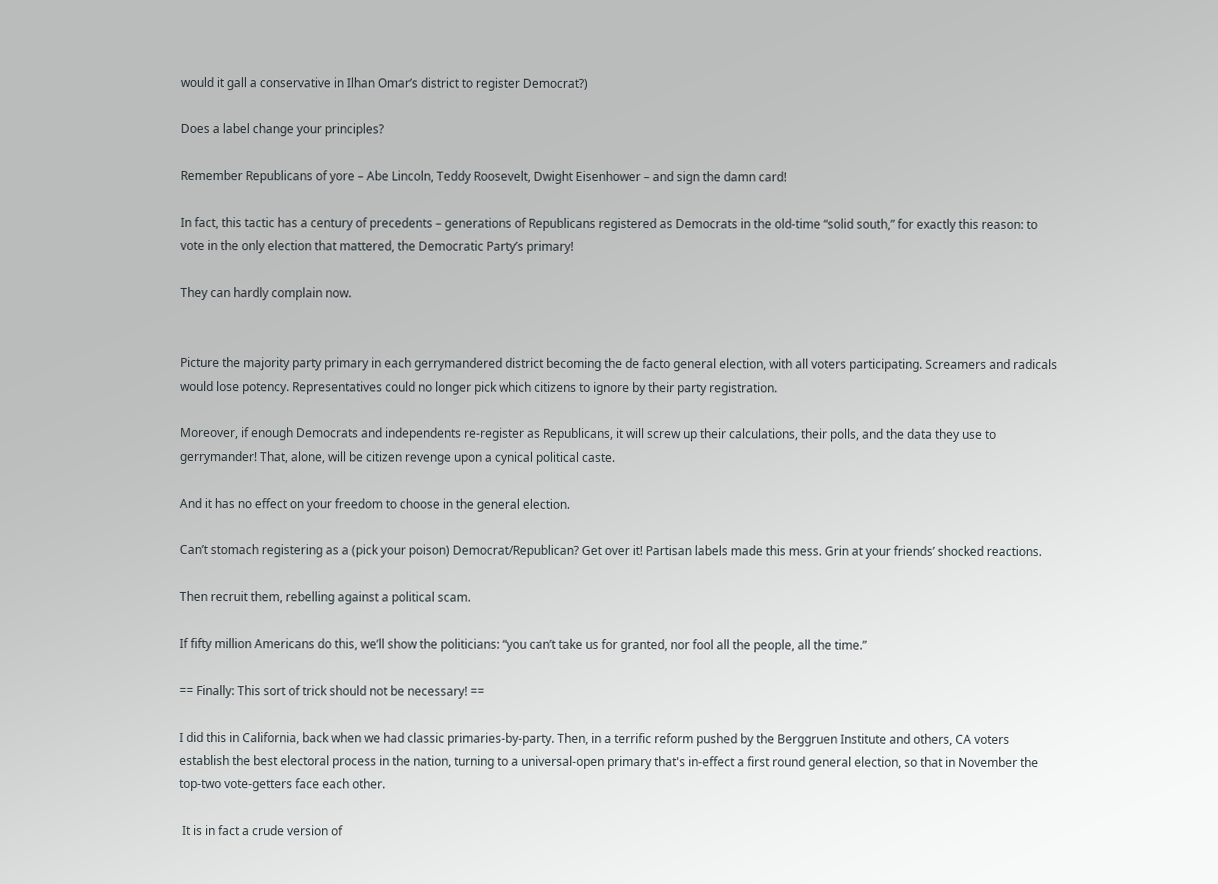would it gall a conservative in Ilhan Omar’s district to register Democrat?)

Does a label change your principles?

Remember Republicans of yore – Abe Lincoln, Teddy Roosevelt, Dwight Eisenhower – and sign the damn card!

In fact, this tactic has a century of precedents – generations of Republicans registered as Democrats in the old-time “solid south,” for exactly this reason: to vote in the only election that mattered, the Democratic Party’s primary!

They can hardly complain now.


Picture the majority party primary in each gerrymandered district becoming the de facto general election, with all voters participating. Screamers and radicals would lose potency. Representatives could no longer pick which citizens to ignore by their party registration.

Moreover, if enough Democrats and independents re-register as Republicans, it will screw up their calculations, their polls, and the data they use to gerrymander! That, alone, will be citizen revenge upon a cynical political caste.

And it has no effect on your freedom to choose in the general election.

Can’t stomach registering as a (pick your poison) Democrat/Republican? Get over it! Partisan labels made this mess. Grin at your friends’ shocked reactions.

Then recruit them, rebelling against a political scam.

If fifty million Americans do this, we’ll show the politicians: “you can’t take us for granted, nor fool all the people, all the time.”

== Finally: This sort of trick should not be necessary! ==

I did this in California, back when we had classic primaries-by-party. Then, in a terrific reform pushed by the Berggruen Institute and others, CA voters establish the best electoral process in the nation, turning to a universal-open primary that's in-effect a first round general election, so that in November the top-two vote-getters face each other.

 It is in fact a crude version of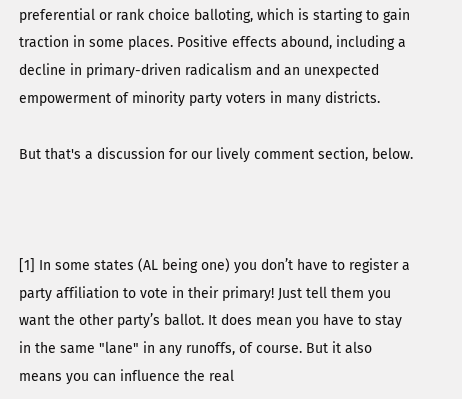preferential or rank choice balloting, which is starting to gain traction in some places. Positive effects abound, including a decline in primary-driven radicalism and an unexpected empowerment of minority party voters in many districts.

But that's a discussion for our lively comment section, below.



[1] In some states (AL being one) you don’t have to register a party affiliation to vote in their primary! Just tell them you want the other party’s ballot. It does mean you have to stay in the same "lane" in any runoffs, of course. But it also means you can influence the real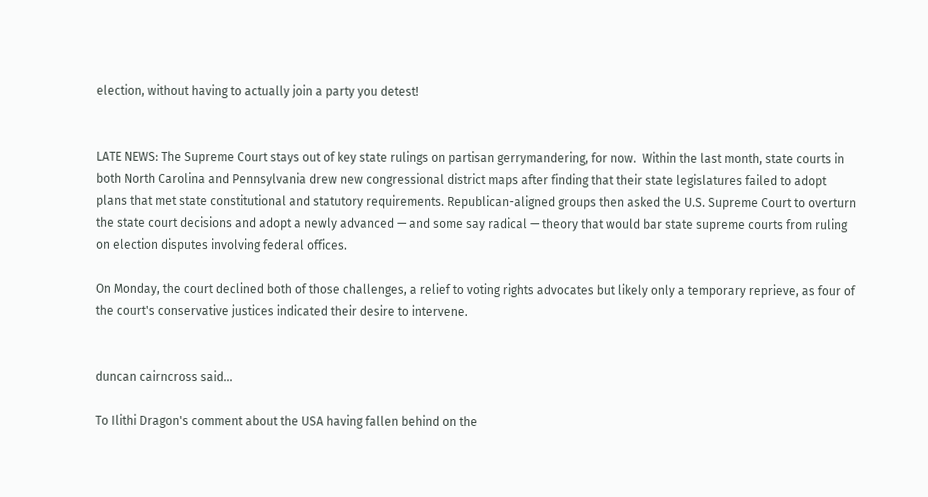election, without having to actually join a party you detest!


LATE NEWS: The Supreme Court stays out of key state rulings on partisan gerrymandering, for now.  Within the last month, state courts in both North Carolina and Pennsylvania drew new congressional district maps after finding that their state legislatures failed to adopt plans that met state constitutional and statutory requirements. Republican-aligned groups then asked the U.S. Supreme Court to overturn the state court decisions and adopt a newly advanced — and some say radical — theory that would bar state supreme courts from ruling on election disputes involving federal offices.

On Monday, the court declined both of those challenges, a relief to voting rights advocates but likely only a temporary reprieve, as four of the court's conservative justices indicated their desire to intervene.


duncan cairncross said...

To Ilithi Dragon's comment about the USA having fallen behind on the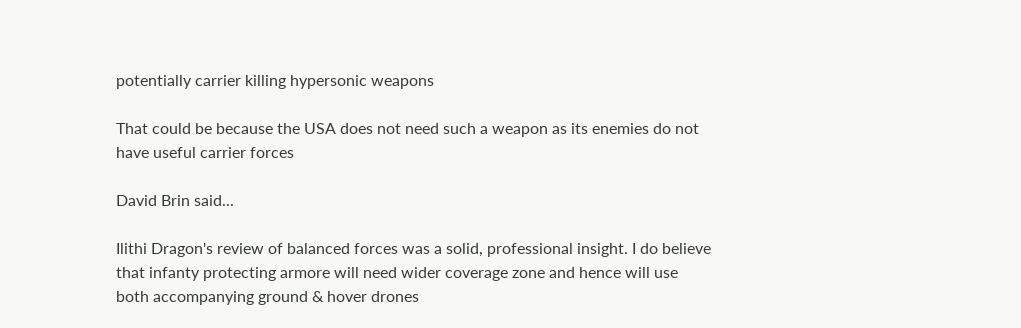potentially carrier killing hypersonic weapons

That could be because the USA does not need such a weapon as its enemies do not have useful carrier forces

David Brin said...

Ilithi Dragon's review of balanced forces was a solid, professional insight. I do believe that infanty protecting armore will need wider coverage zone and hence will use both accompanying ground & hover drones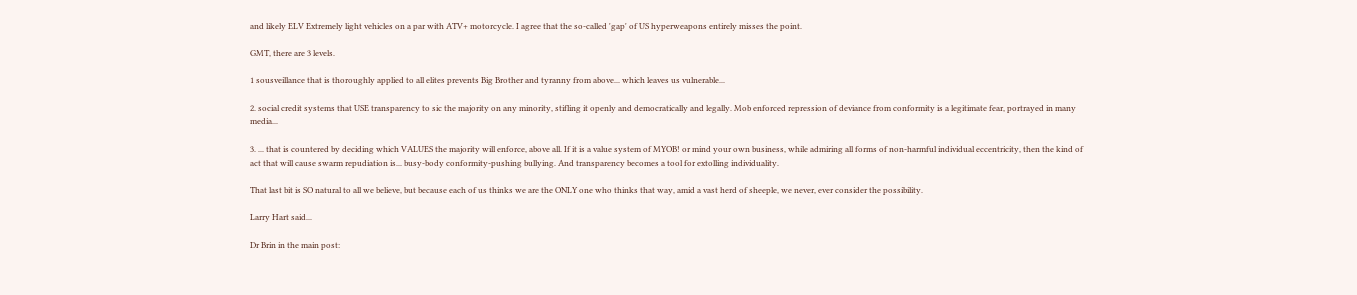and likely ELV Extremely light vehicles on a par with ATV+ motorcycle. I agree that the so-called 'gap' of US hyperweapons entirely misses the point.

GMT, there are 3 levels.

1 sousveillance that is thoroughly applied to all elites prevents Big Brother and tyranny from above... which leaves us vulnerable...

2. social credit systems that USE transparency to sic the majority on any minority, stifling it openly and democratically and legally. Mob enforced repression of deviance from conformity is a legitimate fear, portrayed in many media...

3. ... that is countered by deciding which VALUES the majority will enforce, above all. If it is a value system of MYOB! or mind your own business, while admiring all forms of non-harmful individual eccentricity, then the kind of act that will cause swarm repudiation is... busy-body conformity-pushing bullying. And transparency becomes a tool for extolling individuality.

That last bit is SO natural to all we believe, but because each of us thinks we are the ONLY one who thinks that way, amid a vast herd of sheeple, we never, ever consider the possibility.

Larry Hart said...

Dr Brin in the main post: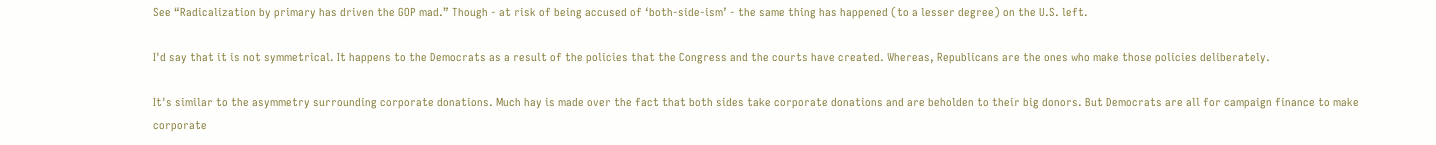See “Radicalization by primary has driven the GOP mad.” Though - at risk of being accused of ‘both-side-ism’ - the same thing has happened (to a lesser degree) on the U.S. left.

I'd say that it is not symmetrical. It happens to the Democrats as a result of the policies that the Congress and the courts have created. Whereas, Republicans are the ones who make those policies deliberately.

It's similar to the asymmetry surrounding corporate donations. Much hay is made over the fact that both sides take corporate donations and are beholden to their big donors. But Democrats are all for campaign finance to make corporate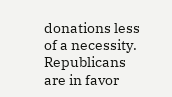donations less of a necessity. Republicans are in favor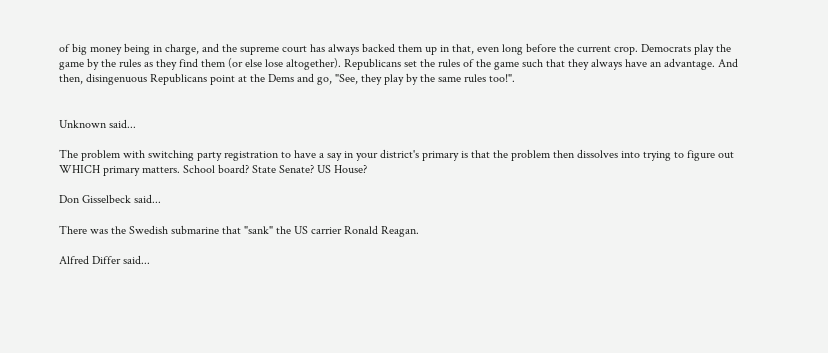of big money being in charge, and the supreme court has always backed them up in that, even long before the current crop. Democrats play the game by the rules as they find them (or else lose altogether). Republicans set the rules of the game such that they always have an advantage. And then, disingenuous Republicans point at the Dems and go, "See, they play by the same rules too!".


Unknown said...

The problem with switching party registration to have a say in your district's primary is that the problem then dissolves into trying to figure out WHICH primary matters. School board? State Senate? US House?

Don Gisselbeck said...

There was the Swedish submarine that "sank" the US carrier Ronald Reagan.

Alfred Differ said...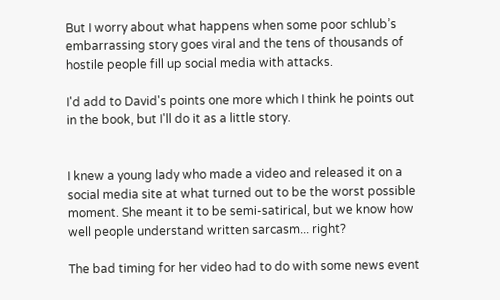But I worry about what happens when some poor schlub’s embarrassing story goes viral and the tens of thousands of hostile people fill up social media with attacks.

I'd add to David's points one more which I think he points out in the book, but I'll do it as a little story.


I knew a young lady who made a video and released it on a social media site at what turned out to be the worst possible moment. She meant it to be semi-satirical, but we know how well people understand written sarcasm... right?

The bad timing for her video had to do with some news event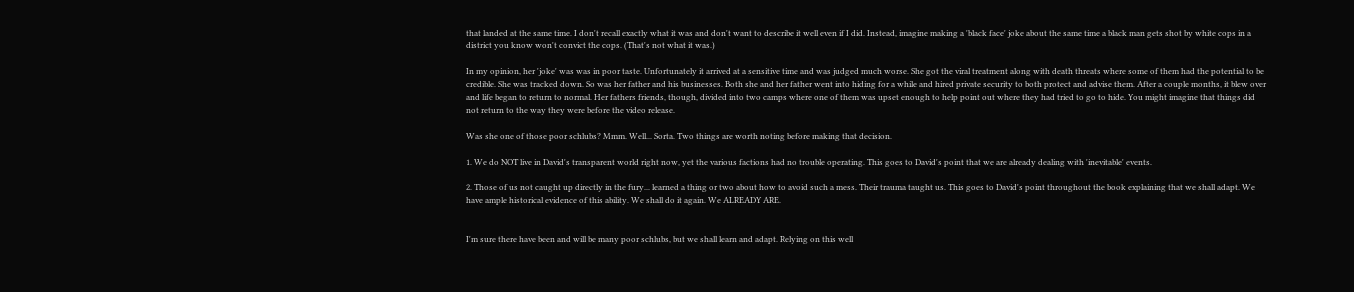that landed at the same time. I don't recall exactly what it was and don't want to describe it well even if I did. Instead, imagine making a 'black face' joke about the same time a black man gets shot by white cops in a district you know won't convict the cops. (That's not what it was.)

In my opinion, her 'joke' was was in poor taste. Unfortunately it arrived at a sensitive time and was judged much worse. She got the viral treatment along with death threats where some of them had the potential to be credible. She was tracked down. So was her father and his businesses. Both she and her father went into hiding for a while and hired private security to both protect and advise them. After a couple months, it blew over and life began to return to normal. Her fathers friends, though, divided into two camps where one of them was upset enough to help point out where they had tried to go to hide. You might imagine that things did not return to the way they were before the video release.

Was she one of those poor schlubs? Mmm. Well... Sorta. Two things are worth noting before making that decision.

1. We do NOT live in David's transparent world right now, yet the various factions had no trouble operating. This goes to David's point that we are already dealing with 'inevitable' events.

2. Those of us not caught up directly in the fury... learned a thing or two about how to avoid such a mess. Their trauma taught us. This goes to David's point throughout the book explaining that we shall adapt. We have ample historical evidence of this ability. We shall do it again. We ALREADY ARE.


I'm sure there have been and will be many poor schlubs, but we shall learn and adapt. Relying on this well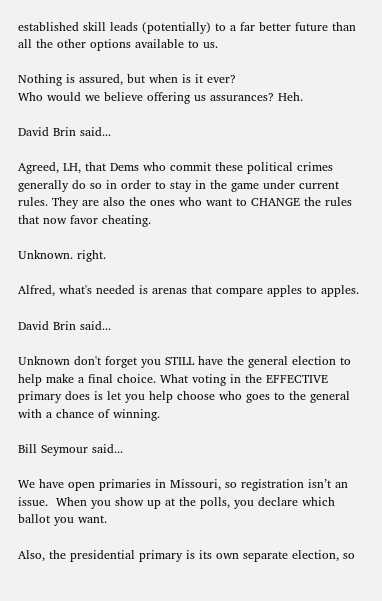established skill leads (potentially) to a far better future than all the other options available to us.

Nothing is assured, but when is it ever?
Who would we believe offering us assurances? Heh.

David Brin said...

Agreed, LH, that Dems who commit these political crimes generally do so in order to stay in the game under current rules. They are also the ones who want to CHANGE the rules that now favor cheating.

Unknown. right.

Alfred, what's needed is arenas that compare apples to apples.

David Brin said...

Unknown don't forget you STILL have the general election to help make a final choice. What voting in the EFFECTIVE primary does is let you help choose who goes to the general with a chance of winning.

Bill Seymour said...

We have open primaries in Missouri, so registration isn’t an issue.  When you show up at the polls, you declare which ballot you want.

Also, the presidential primary is its own separate election, so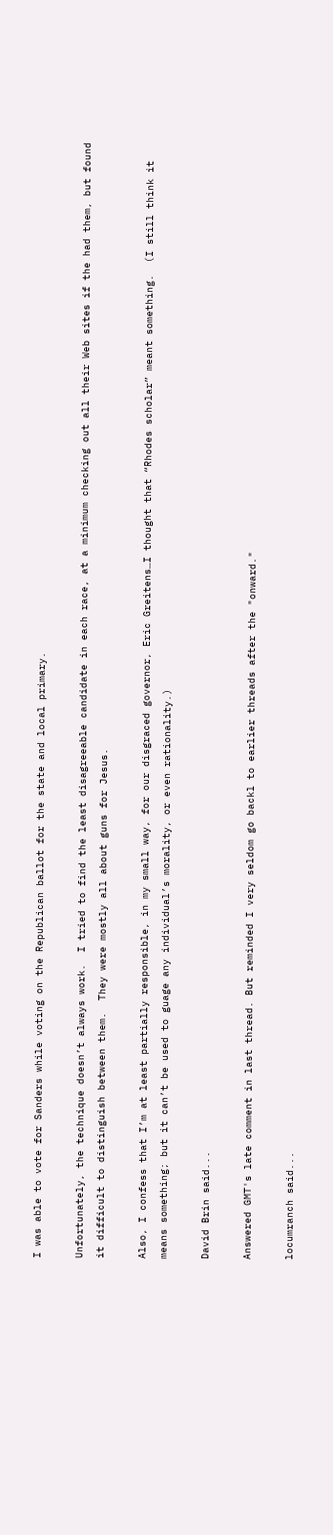I was able to vote for Sanders while voting on the Republican ballot for the state and local primary.

Unfortunately, the technique doesn’t always work.  I tried to find the least disagreeable candidate in each race, at a minimum checking out all their Web sites if the had them, but found it difficult to distinguish between them.  They were mostly all about guns for Jesus.

Also, I confess that I’m at least partially responsible, in my small way, for our disgraced governor, Eric Greitens…I thought that “Rhodes scholar” meant something.  (I still think it means something; but it can’t be used to guage any individual’s morality, or even rationality.)

David Brin said...

Answered GMT's late comment in last thread. But reminded I very seldom go backl to earlier threads after the "onward."

locumranch said...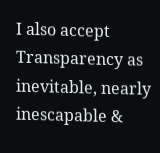I also accept Transparency as inevitable, nearly inescapable &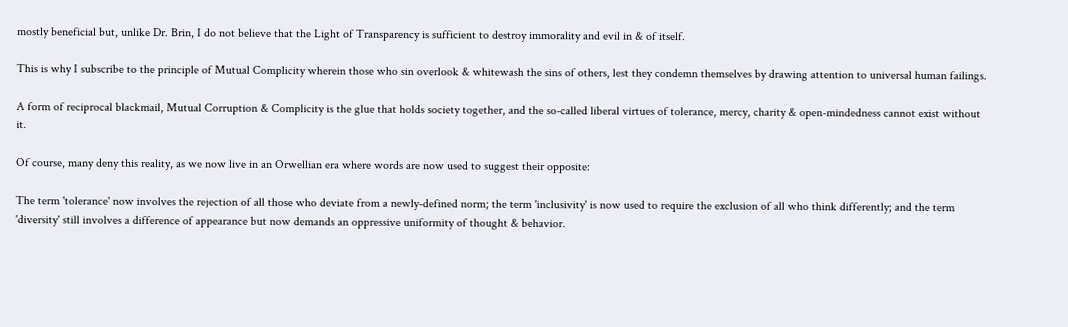mostly beneficial but, unlike Dr. Brin, I do not believe that the Light of Transparency is sufficient to destroy immorality and evil in & of itself.

This is why I subscribe to the principle of Mutual Complicity wherein those who sin overlook & whitewash the sins of others, lest they condemn themselves by drawing attention to universal human failings.

A form of reciprocal blackmail, Mutual Corruption & Complicity is the glue that holds society together, and the so-called liberal virtues of tolerance, mercy, charity & open-mindedness cannot exist without it.

Of course, many deny this reality, as we now live in an Orwellian era where words are now used to suggest their opposite:

The term 'tolerance' now involves the rejection of all those who deviate from a newly-defined norm; the term 'inclusivity' is now used to require the exclusion of all who think differently; and the term 'diversity' still involves a difference of appearance but now demands an oppressive uniformity of thought & behavior.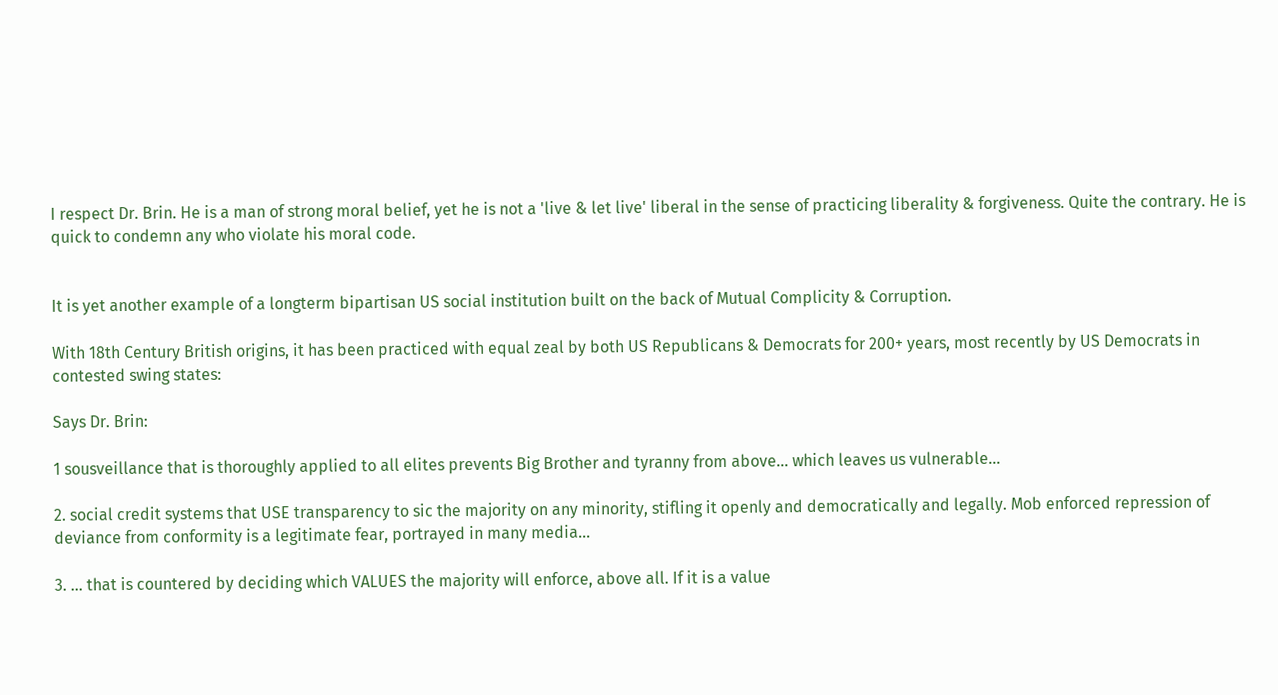I respect Dr. Brin. He is a man of strong moral belief, yet he is not a 'live & let live' liberal in the sense of practicing liberality & forgiveness. Quite the contrary. He is quick to condemn any who violate his moral code.


It is yet another example of a longterm bipartisan US social institution built on the back of Mutual Complicity & Corruption.

With 18th Century British origins, it has been practiced with equal zeal by both US Republicans & Democrats for 200+ years, most recently by US Democrats in contested swing states:

Says Dr. Brin:

1 sousveillance that is thoroughly applied to all elites prevents Big Brother and tyranny from above... which leaves us vulnerable...

2. social credit systems that USE transparency to sic the majority on any minority, stifling it openly and democratically and legally. Mob enforced repression of deviance from conformity is a legitimate fear, portrayed in many media...

3. ... that is countered by deciding which VALUES the majority will enforce, above all. If it is a value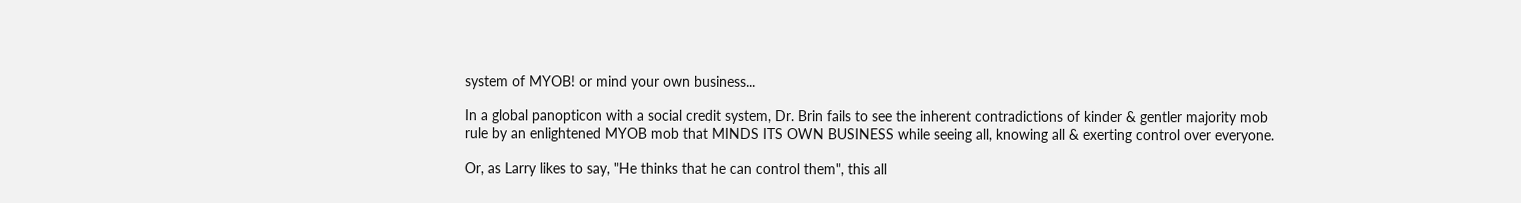system of MYOB! or mind your own business...

In a global panopticon with a social credit system, Dr. Brin fails to see the inherent contradictions of kinder & gentler majority mob rule by an enlightened MYOB mob that MINDS ITS OWN BUSINESS while seeing all, knowing all & exerting control over everyone.

Or, as Larry likes to say, "He thinks that he can control them", this all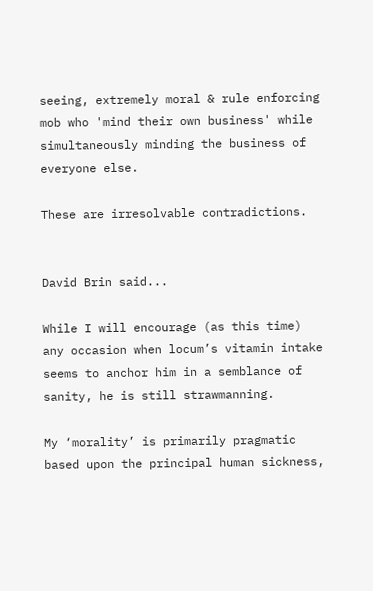seeing, extremely moral & rule enforcing mob who 'mind their own business' while simultaneously minding the business of everyone else.

These are irresolvable contradictions.


David Brin said...

While I will encourage (as this time) any occasion when locum’s vitamin intake seems to anchor him in a semblance of sanity, he is still strawmanning.

My ‘morality’ is primarily pragmatic based upon the principal human sickness,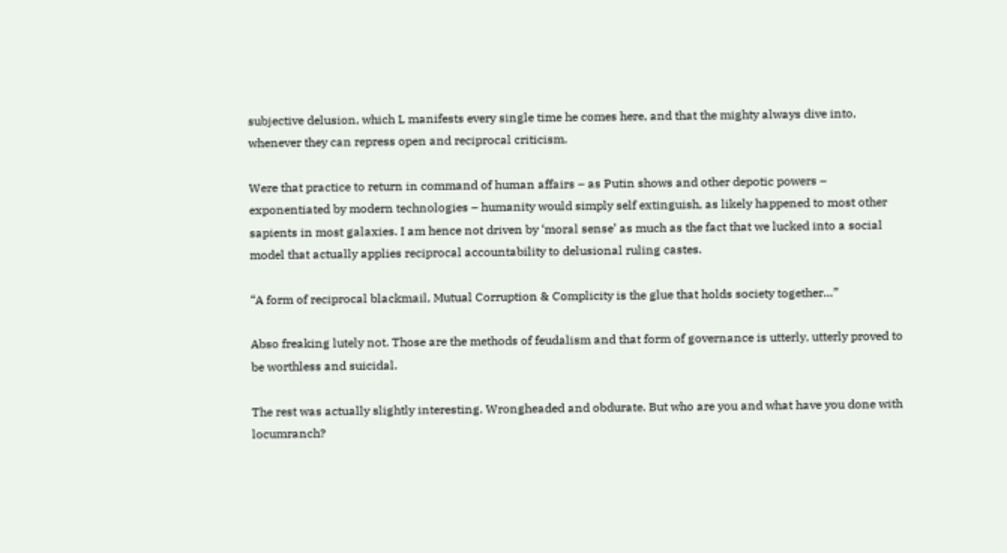subjective delusion, which L manifests every single time he comes here, and that the mighty always dive into, whenever they can repress open and reciprocal criticism.

Were that practice to return in command of human affairs – as Putin shows and other depotic powers – exponentiated by modern technologies – humanity would simply self extinguish, as likely happened to most other sapients in most galaxies. I am hence not driven by ‘moral sense’ as much as the fact that we lucked into a social model that actually applies reciprocal accountability to delusional ruling castes.

“A form of reciprocal blackmail, Mutual Corruption & Complicity is the glue that holds society together…”

Abso freaking lutely not. Those are the methods of feudalism and that form of governance is utterly, utterly proved to be worthless and suicidal.

The rest was actually slightly interesting. Wrongheaded and obdurate. But who are you and what have you done with locumranch?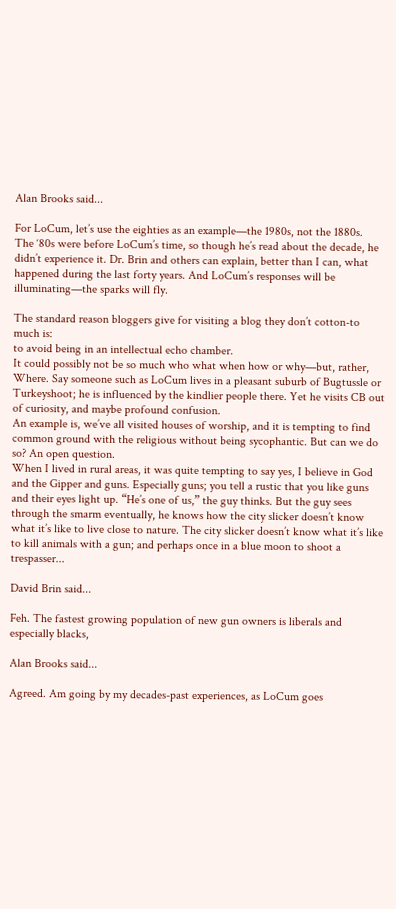Alan Brooks said...

For LoCum, let’s use the eighties as an example—the 1980s, not the 1880s.
The ‘80s were before LoCum’s time, so though he’s read about the decade, he didn’t experience it. Dr. Brin and others can explain, better than I can, what happened during the last forty years. And LoCum’s responses will be illuminating—the sparks will fly.

The standard reason bloggers give for visiting a blog they don’t cotton-to much is:
to avoid being in an intellectual echo chamber.
It could possibly not be so much who what when how or why—but, rather, Where. Say someone such as LoCum lives in a pleasant suburb of Bugtussle or Turkeyshoot; he is influenced by the kindlier people there. Yet he visits CB out of curiosity, and maybe profound confusion.
An example is, we’ve all visited houses of worship, and it is tempting to find common ground with the religious without being sycophantic. But can we do so? An open question.
When I lived in rural areas, it was quite tempting to say yes, I believe in God and the Gipper and guns. Especially guns; you tell a rustic that you like guns and their eyes light up. “He’s one of us,” the guy thinks. But the guy sees through the smarm eventually, he knows how the city slicker doesn’t know what it’s like to live close to nature. The city slicker doesn’t know what it’s like to kill animals with a gun; and perhaps once in a blue moon to shoot a trespasser...

David Brin said...

Feh. The fastest growing population of new gun owners is liberals and especially blacks,

Alan Brooks said...

Agreed. Am going by my decades-past experiences, as LoCum goes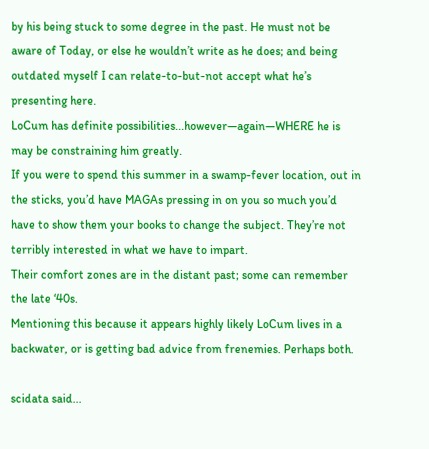by his being stuck to some degree in the past. He must not be aware of Today, or else he wouldn’t write as he does; and being outdated myself I can relate-to-but-not accept what he’s presenting here.
LoCum has definite possibilities...however—again—WHERE he is may be constraining him greatly.
If you were to spend this summer in a swamp-fever location, out in the sticks, you’d have MAGAs pressing in on you so much you’d have to show them your books to change the subject. They’re not terribly interested in what we have to impart.
Their comfort zones are in the distant past; some can remember the late ‘40s.
Mentioning this because it appears highly likely LoCum lives in a backwater, or is getting bad advice from frenemies. Perhaps both.

scidata said...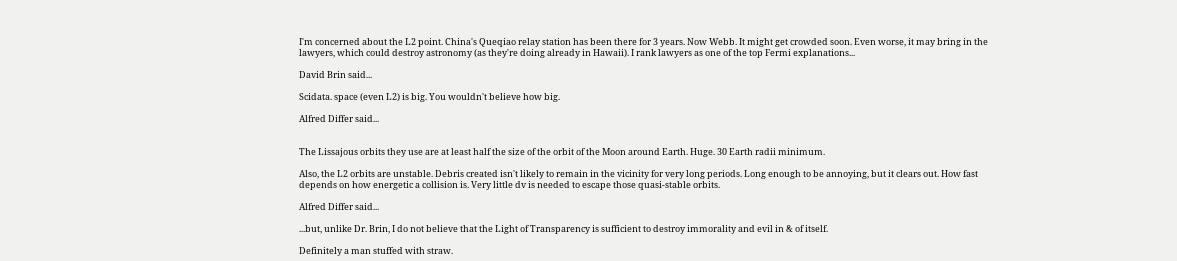I'm concerned about the L2 point. China's Queqiao relay station has been there for 3 years. Now Webb. It might get crowded soon. Even worse, it may bring in the lawyers, which could destroy astronomy (as they're doing already in Hawaii). I rank lawyers as one of the top Fermi explanations...

David Brin said...

Scidata. space (even L2) is big. You wouldn't believe how big.

Alfred Differ said...


The Lissajous orbits they use are at least half the size of the orbit of the Moon around Earth. Huge. 30 Earth radii minimum.

Also, the L2 orbits are unstable. Debris created isn't likely to remain in the vicinity for very long periods. Long enough to be annoying, but it clears out. How fast depends on how energetic a collision is. Very little dv is needed to escape those quasi-stable orbits.

Alfred Differ said...

...but, unlike Dr. Brin, I do not believe that the Light of Transparency is sufficient to destroy immorality and evil in & of itself.

Definitely a man stuffed with straw.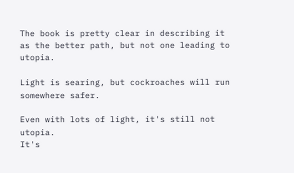The book is pretty clear in describing it as the better path, but not one leading to utopia.

Light is searing, but cockroaches will run somewhere safer.

Even with lots of light, it's still not utopia.
It's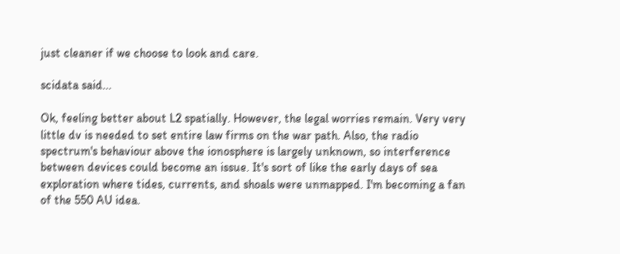just cleaner if we choose to look and care.

scidata said...

Ok, feeling better about L2 spatially. However, the legal worries remain. Very very little dv is needed to set entire law firms on the war path. Also, the radio spectrum's behaviour above the ionosphere is largely unknown, so interference between devices could become an issue. It's sort of like the early days of sea exploration where tides, currents, and shoals were unmapped. I'm becoming a fan of the 550 AU idea.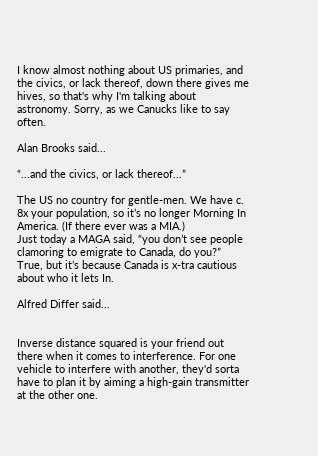I know almost nothing about US primaries, and the civics, or lack thereof, down there gives me hives, so that's why I'm talking about astronomy. Sorry, as we Canucks like to say often.

Alan Brooks said...

“...and the civics, or lack thereof...”

The US no country for gentle-men. We have c. 8x your population, so it’s no longer Morning In America. (If there ever was a MIA.)
Just today a MAGA said, “you don’t see people clamoring to emigrate to Canada, do you?”
True, but it’s because Canada is x-tra cautious about who it lets In.

Alfred Differ said...


Inverse distance squared is your friend out there when it comes to interference. For one vehicle to interfere with another, they'd sorta have to plan it by aiming a high-gain transmitter at the other one.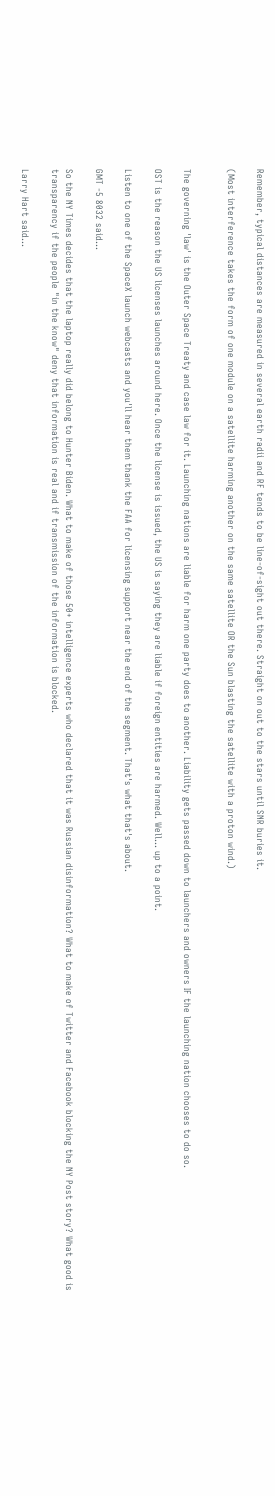Remember, typical distances are measured in several earth radii and RF tends to be line-of-sight out there. Straight on out to the stars until SNR buries it.

(Most interference takes the form of one module on a satellite harming another on the same satellite OR the Sun blasting the satellite with a proton wind.)


The governing 'law' is the Outer Space Treaty and case law for it. Launching nations are liable for harm one party does to another. Liability gets passed down to launchers and owners IF the launching nation chooses to do so.

OST is the reason the US licenses launches around here. Once the license is issued, the US is saying they are liable if foreign entities are harmed. Well... up to a point.

Listen to one of the SpaceX launch webcasts and you'll hear them thank the FAA for licensing support near the end of the segment. That's what that's about.

GMT -5 8032 said...

So the NY Times decides that the laptop really did belong to Hunter Biden. What to make of those 50+ intelligence experts who declared that it was Russian disinformation? What to make of Twitter and Facebook blocking the NY Post story? What good is transparency if the people "in the know" deny that information is real and if transmission of the information is blocked.

Larry Hart said...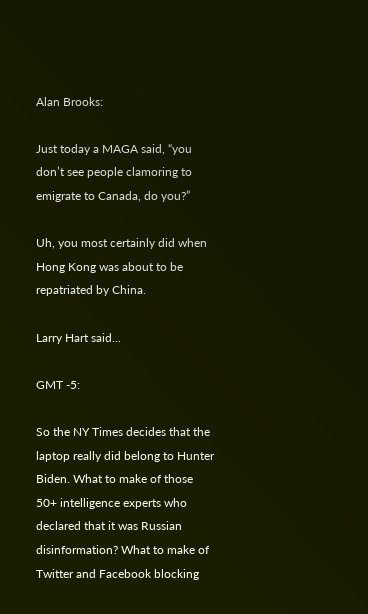Alan Brooks:

Just today a MAGA said, “you don’t see people clamoring to emigrate to Canada, do you?”

Uh, you most certainly did when Hong Kong was about to be repatriated by China.

Larry Hart said...

GMT -5:

So the NY Times decides that the laptop really did belong to Hunter Biden. What to make of those 50+ intelligence experts who declared that it was Russian disinformation? What to make of Twitter and Facebook blocking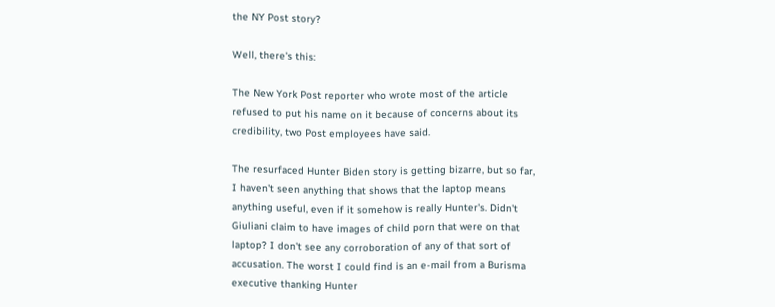the NY Post story?

Well, there's this:

The New York Post reporter who wrote most of the article refused to put his name on it because of concerns about its credibility, two Post employees have said.

The resurfaced Hunter Biden story is getting bizarre, but so far, I haven't seen anything that shows that the laptop means anything useful, even if it somehow is really Hunter's. Didn't Giuliani claim to have images of child porn that were on that laptop? I don't see any corroboration of any of that sort of accusation. The worst I could find is an e-mail from a Burisma executive thanking Hunter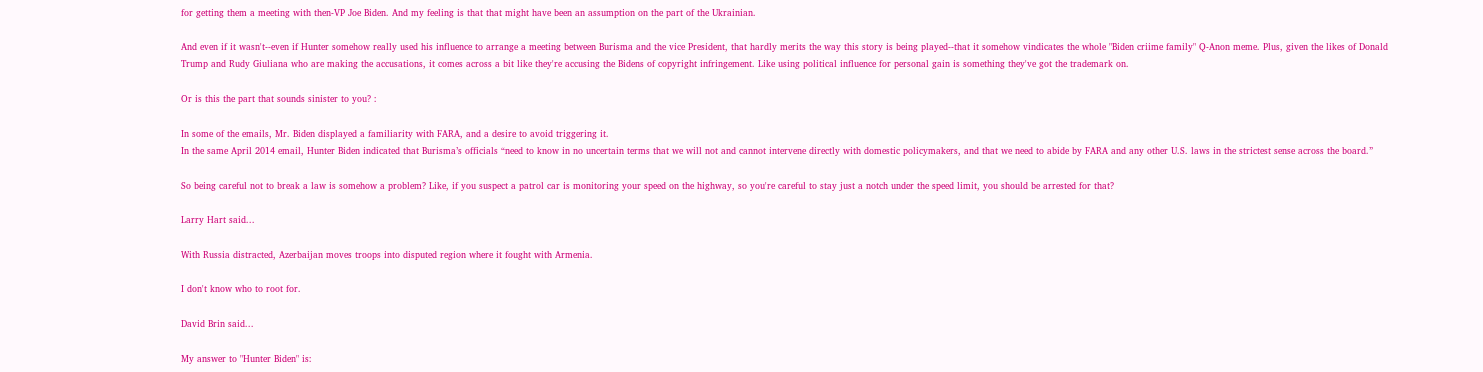for getting them a meeting with then-VP Joe Biden. And my feeling is that that might have been an assumption on the part of the Ukrainian.

And even if it wasn't--even if Hunter somehow really used his influence to arrange a meeting between Burisma and the vice President, that hardly merits the way this story is being played--that it somehow vindicates the whole "Biden criime family" Q-Anon meme. Plus, given the likes of Donald Trump and Rudy Giuliana who are making the accusations, it comes across a bit like they're accusing the Bidens of copyright infringement. Like using political influence for personal gain is something they've got the trademark on.

Or is this the part that sounds sinister to you? :

In some of the emails, Mr. Biden displayed a familiarity with FARA, and a desire to avoid triggering it.
In the same April 2014 email, Hunter Biden indicated that Burisma’s officials “need to know in no uncertain terms that we will not and cannot intervene directly with domestic policymakers, and that we need to abide by FARA and any other U.S. laws in the strictest sense across the board.”

So being careful not to break a law is somehow a problem? Like, if you suspect a patrol car is monitoring your speed on the highway, so you're careful to stay just a notch under the speed limit, you should be arrested for that?

Larry Hart said...

With Russia distracted, Azerbaijan moves troops into disputed region where it fought with Armenia.

I don't know who to root for.

David Brin said...

My answer to "Hunter Biden" is: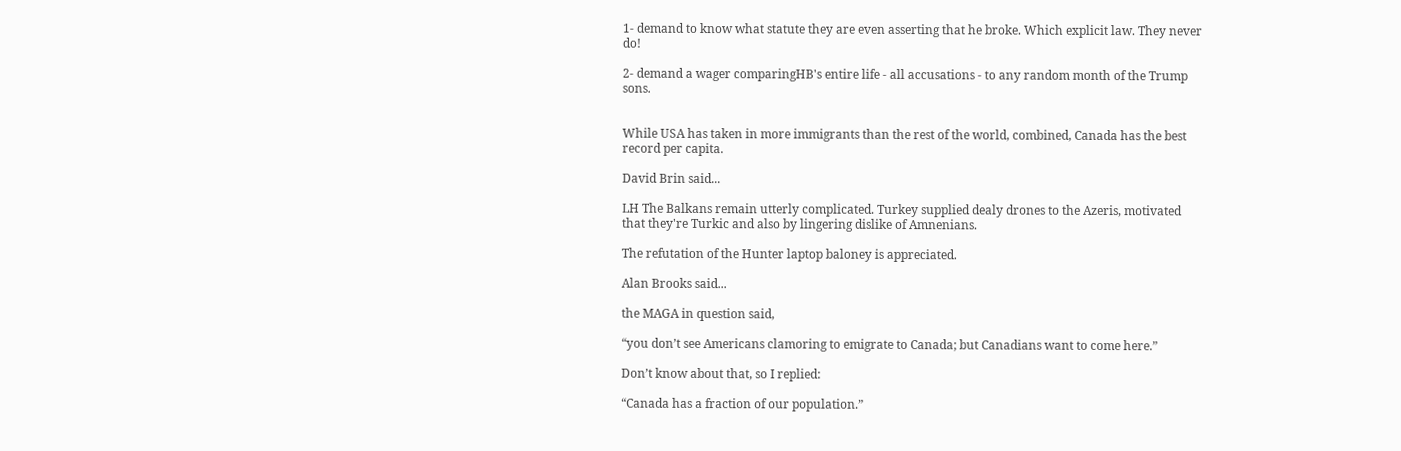1- demand to know what statute they are even asserting that he broke. Which explicit law. They never do!

2- demand a wager comparingHB's entire life - all accusations - to any random month of the Trump sons.


While USA has taken in more immigrants than the rest of the world, combined, Canada has the best record per capita.

David Brin said...

LH The Balkans remain utterly complicated. Turkey supplied dealy drones to the Azeris, motivated that they're Turkic and also by lingering dislike of Amnenians.

The refutation of the Hunter laptop baloney is appreciated.

Alan Brooks said...

the MAGA in question said,

“you don’t see Americans clamoring to emigrate to Canada; but Canadians want to come here.”

Don’t know about that, so I replied:

“Canada has a fraction of our population.”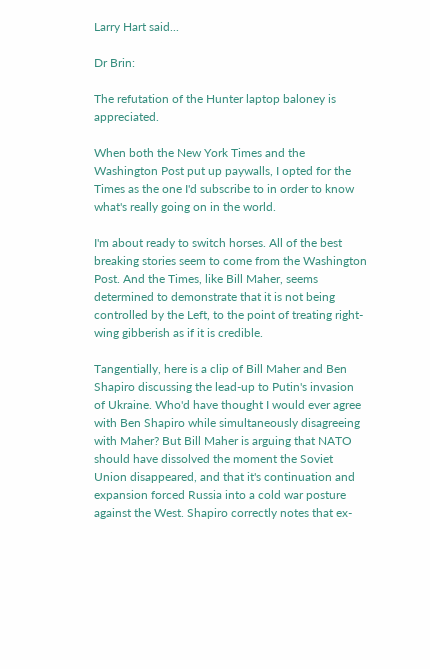Larry Hart said...

Dr Brin:

The refutation of the Hunter laptop baloney is appreciated.

When both the New York Times and the Washington Post put up paywalls, I opted for the Times as the one I'd subscribe to in order to know what's really going on in the world.

I'm about ready to switch horses. All of the best breaking stories seem to come from the Washington Post. And the Times, like Bill Maher, seems determined to demonstrate that it is not being controlled by the Left, to the point of treating right-wing gibberish as if it is credible.

Tangentially, here is a clip of Bill Maher and Ben Shapiro discussing the lead-up to Putin's invasion of Ukraine. Who'd have thought I would ever agree with Ben Shapiro while simultaneously disagreeing with Maher? But Bill Maher is arguing that NATO should have dissolved the moment the Soviet Union disappeared, and that it's continuation and expansion forced Russia into a cold war posture against the West. Shapiro correctly notes that ex-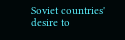Soviet countries' desire to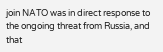join NATO was in direct response to the ongoing threat from Russia, and that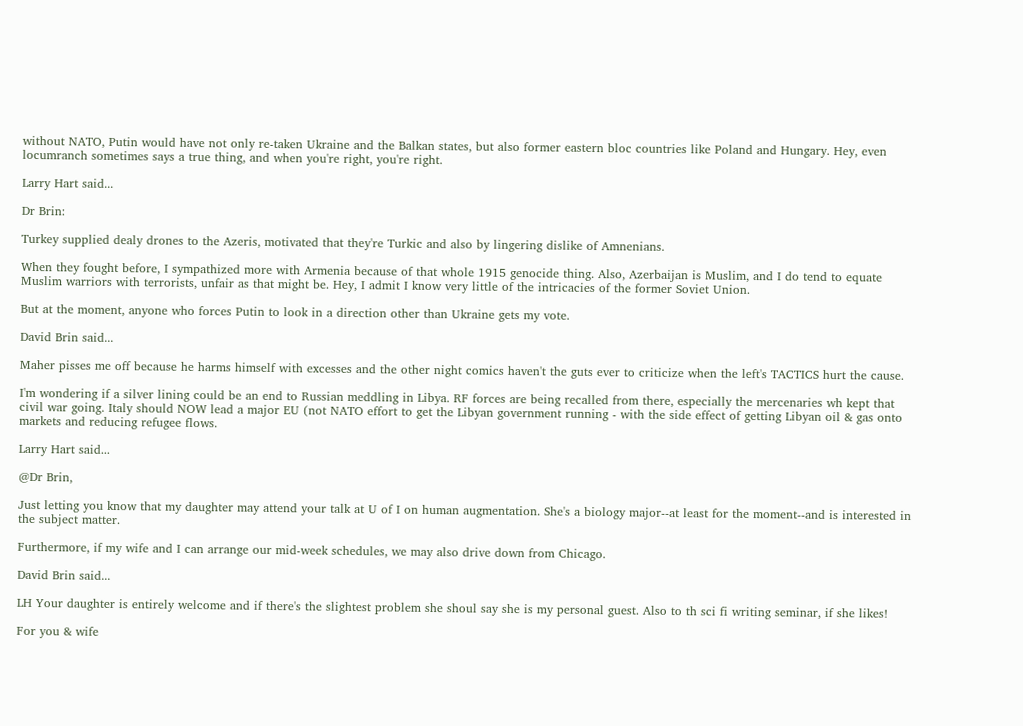without NATO, Putin would have not only re-taken Ukraine and the Balkan states, but also former eastern bloc countries like Poland and Hungary. Hey, even locumranch sometimes says a true thing, and when you're right, you're right.

Larry Hart said...

Dr Brin:

Turkey supplied dealy drones to the Azeris, motivated that they're Turkic and also by lingering dislike of Amnenians.

When they fought before, I sympathized more with Armenia because of that whole 1915 genocide thing. Also, Azerbaijan is Muslim, and I do tend to equate Muslim warriors with terrorists, unfair as that might be. Hey, I admit I know very little of the intricacies of the former Soviet Union.

But at the moment, anyone who forces Putin to look in a direction other than Ukraine gets my vote.

David Brin said...

Maher pisses me off because he harms himself with excesses and the other night comics haven't the guts ever to criticize when the left's TACTICS hurt the cause.

I'm wondering if a silver lining could be an end to Russian meddling in Libya. RF forces are being recalled from there, especially the mercenaries wh kept that civil war going. Italy should NOW lead a major EU (not NATO effort to get the Libyan government running - with the side effect of getting Libyan oil & gas onto markets and reducing refugee flows.

Larry Hart said...

@Dr Brin,

Just letting you know that my daughter may attend your talk at U of I on human augmentation. She's a biology major--at least for the moment--and is interested in the subject matter.

Furthermore, if my wife and I can arrange our mid-week schedules, we may also drive down from Chicago.

David Brin said...

LH Your daughter is entirely welcome and if there's the slightest problem she shoul say she is my personal guest. Also to th sci fi writing seminar, if she likes!

For you & wife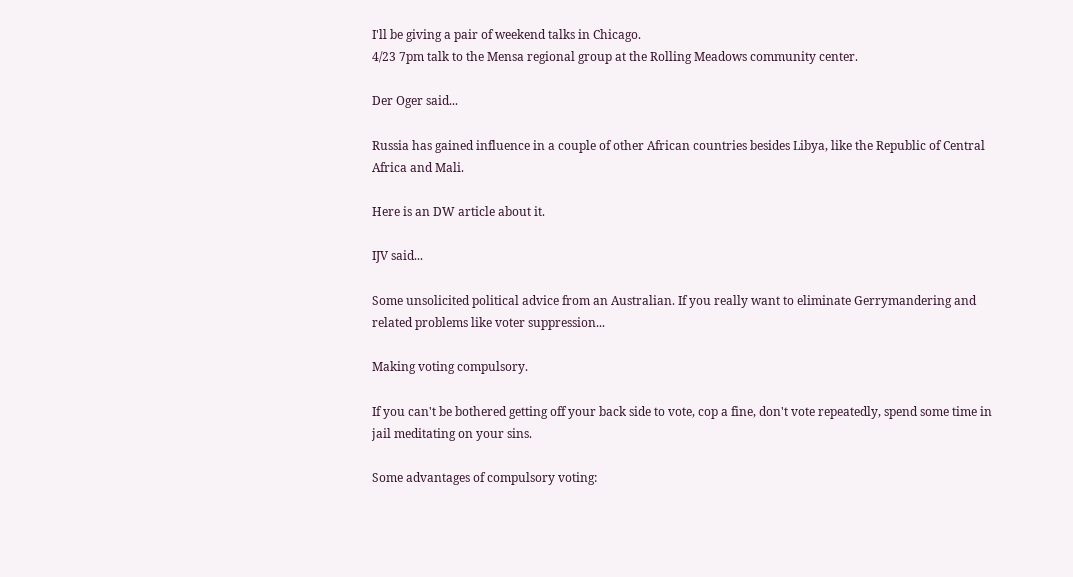I'll be giving a pair of weekend talks in Chicago.
4/23 7pm talk to the Mensa regional group at the Rolling Meadows community center.

Der Oger said...

Russia has gained influence in a couple of other African countries besides Libya, like the Republic of Central Africa and Mali.

Here is an DW article about it.

IJV said...

Some unsolicited political advice from an Australian. If you really want to eliminate Gerrymandering and related problems like voter suppression...

Making voting compulsory.

If you can't be bothered getting off your back side to vote, cop a fine, don't vote repeatedly, spend some time in jail meditating on your sins.

Some advantages of compulsory voting: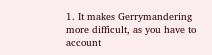1. It makes Gerrymandering more difficult, as you have to account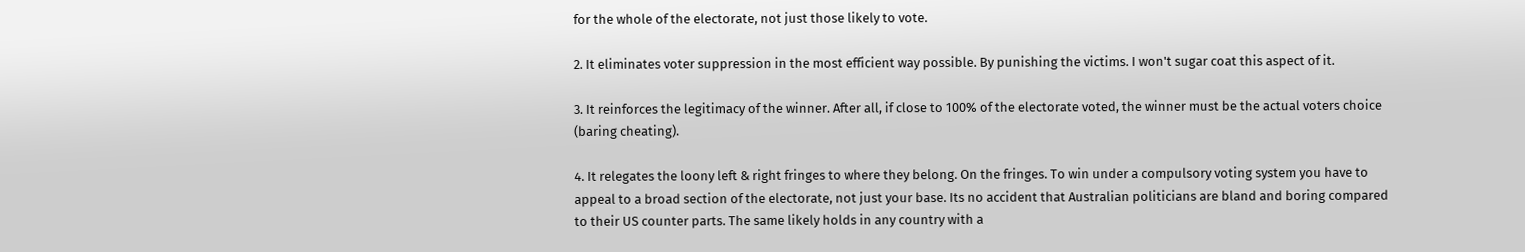for the whole of the electorate, not just those likely to vote.

2. It eliminates voter suppression in the most efficient way possible. By punishing the victims. I won't sugar coat this aspect of it.

3. It reinforces the legitimacy of the winner. After all, if close to 100% of the electorate voted, the winner must be the actual voters choice (baring cheating).

4. It relegates the loony left & right fringes to where they belong. On the fringes. To win under a compulsory voting system you have to appeal to a broad section of the electorate, not just your base. Its no accident that Australian politicians are bland and boring compared to their US counter parts. The same likely holds in any country with a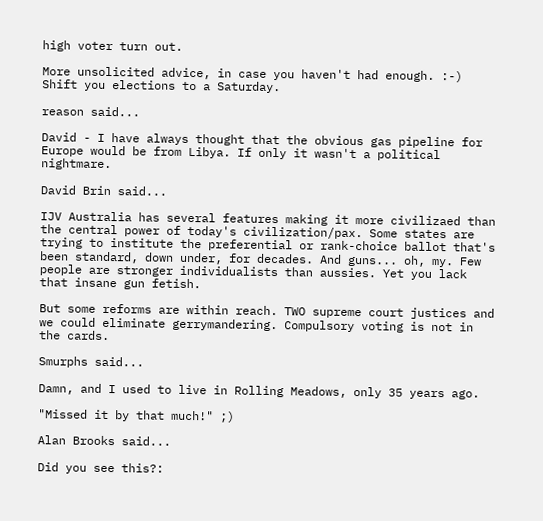high voter turn out.

More unsolicited advice, in case you haven't had enough. :-) Shift you elections to a Saturday.

reason said...

David - I have always thought that the obvious gas pipeline for Europe would be from Libya. If only it wasn't a political nightmare.

David Brin said...

IJV Australia has several features making it more civilizaed than the central power of today's civilization/pax. Some states are trying to institute the preferential or rank-choice ballot that's been standard, down under, for decades. And guns... oh, my. Few people are stronger individualists than aussies. Yet you lack that insane gun fetish.

But some reforms are within reach. TWO supreme court justices and we could eliminate gerrymandering. Compulsory voting is not in the cards.

Smurphs said...

Damn, and I used to live in Rolling Meadows, only 35 years ago.

"Missed it by that much!" ;)

Alan Brooks said...

Did you see this?: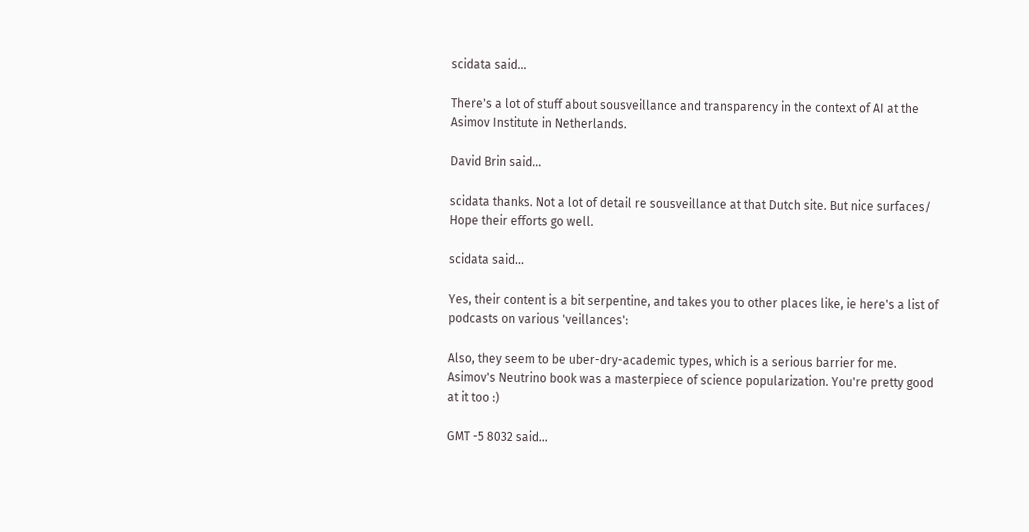scidata said...

There's a lot of stuff about sousveillance and transparency in the context of AI at the Asimov Institute in Netherlands.

David Brin said...

scidata thanks. Not a lot of detail re sousveillance at that Dutch site. But nice surfaces/ Hope their efforts go well.

scidata said...

Yes, their content is a bit serpentine, and takes you to other places like, ie here's a list of podcasts on various 'veillances':

Also, they seem to be uber-dry-academic types, which is a serious barrier for me. Asimov's Neutrino book was a masterpiece of science popularization. You're pretty good at it too :)

GMT -5 8032 said...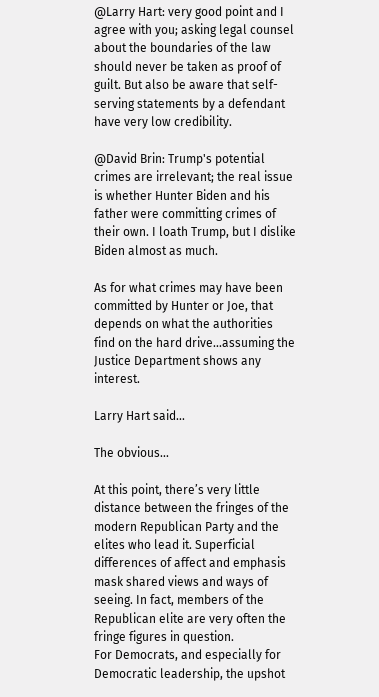@Larry Hart: very good point and I agree with you; asking legal counsel about the boundaries of the law should never be taken as proof of guilt. But also be aware that self-serving statements by a defendant have very low credibility.

@David Brin: Trump's potential crimes are irrelevant; the real issue is whether Hunter Biden and his father were committing crimes of their own. I loath Trump, but I dislike Biden almost as much.

As for what crimes may have been committed by Hunter or Joe, that depends on what the authorities find on the hard drive...assuming the Justice Department shows any interest.

Larry Hart said...

The obvious...

At this point, there’s very little distance between the fringes of the modern Republican Party and the elites who lead it. Superficial differences of affect and emphasis mask shared views and ways of seeing. In fact, members of the Republican elite are very often the fringe figures in question.
For Democrats, and especially for Democratic leadership, the upshot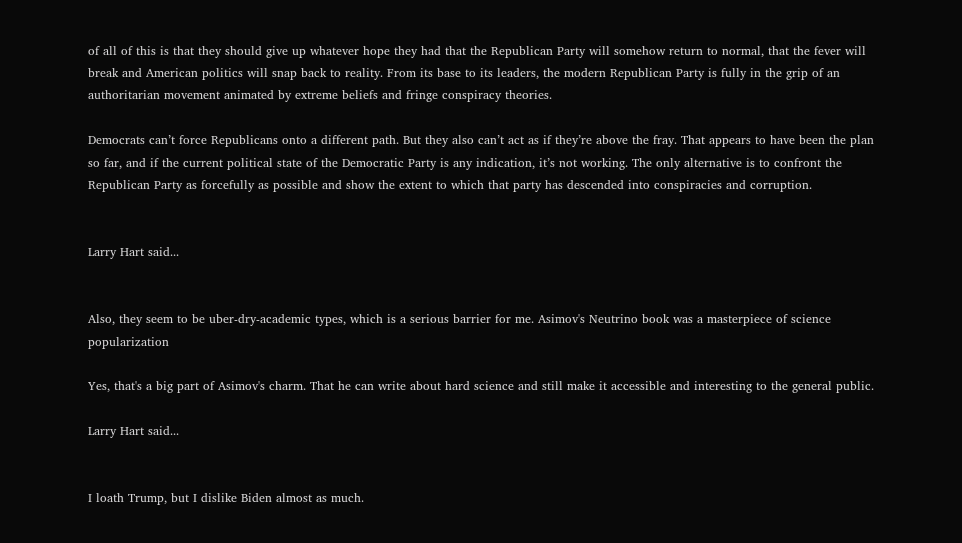of all of this is that they should give up whatever hope they had that the Republican Party will somehow return to normal, that the fever will break and American politics will snap back to reality. From its base to its leaders, the modern Republican Party is fully in the grip of an authoritarian movement animated by extreme beliefs and fringe conspiracy theories.

Democrats can’t force Republicans onto a different path. But they also can’t act as if they’re above the fray. That appears to have been the plan so far, and if the current political state of the Democratic Party is any indication, it’s not working. The only alternative is to confront the Republican Party as forcefully as possible and show the extent to which that party has descended into conspiracies and corruption.


Larry Hart said...


Also, they seem to be uber-dry-academic types, which is a serious barrier for me. Asimov's Neutrino book was a masterpiece of science popularization

Yes, that's a big part of Asimov's charm. That he can write about hard science and still make it accessible and interesting to the general public.

Larry Hart said...


I loath Trump, but I dislike Biden almost as much.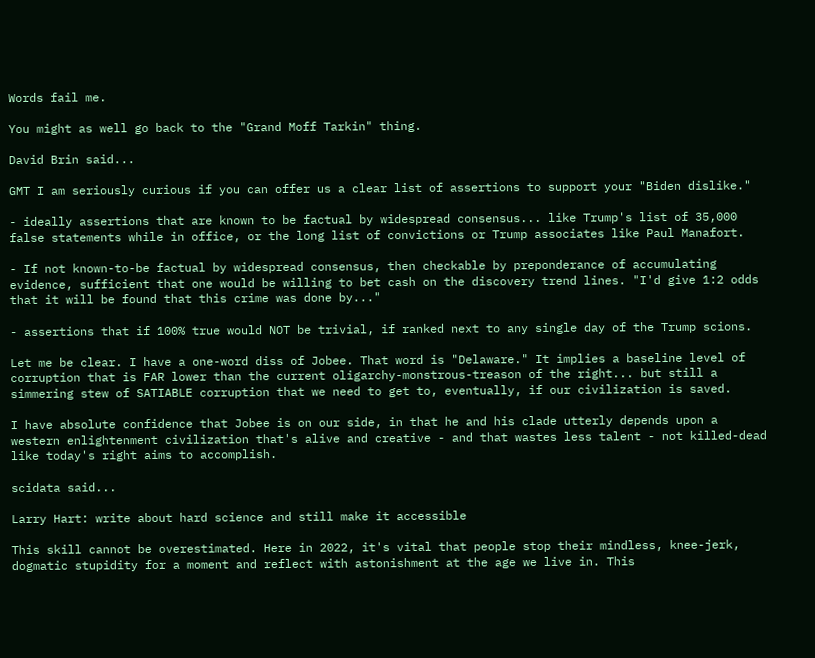Words fail me.

You might as well go back to the "Grand Moff Tarkin" thing.

David Brin said...

GMT I am seriously curious if you can offer us a clear list of assertions to support your "Biden dislike."

- ideally assertions that are known to be factual by widespread consensus... like Trump's list of 35,000 false statements while in office, or the long list of convictions or Trump associates like Paul Manafort.

- If not known-to-be factual by widespread consensus, then checkable by preponderance of accumulating evidence, sufficient that one would be willing to bet cash on the discovery trend lines. "I'd give 1:2 odds that it will be found that this crime was done by..."

- assertions that if 100% true would NOT be trivial, if ranked next to any single day of the Trump scions.

Let me be clear. I have a one-word diss of Jobee. That word is "Delaware." It implies a baseline level of corruption that is FAR lower than the current oligarchy-monstrous-treason of the right... but still a simmering stew of SATIABLE corruption that we need to get to, eventually, if our civilization is saved.

I have absolute confidence that Jobee is on our side, in that he and his clade utterly depends upon a western enlightenment civilization that's alive and creative - and that wastes less talent - not killed-dead like today's right aims to accomplish.

scidata said...

Larry Hart: write about hard science and still make it accessible

This skill cannot be overestimated. Here in 2022, it's vital that people stop their mindless, knee-jerk, dogmatic stupidity for a moment and reflect with astonishment at the age we live in. This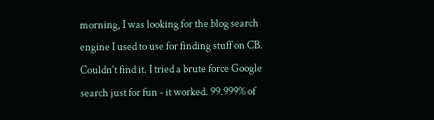morning, I was looking for the blog search engine I used to use for finding stuff on CB. Couldn't find it. I tried a brute force Google search just for fun - it worked. 99.999% of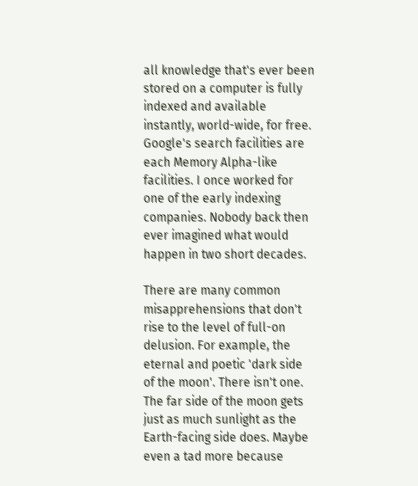all knowledge that's ever been stored on a computer is fully indexed and available instantly, world-wide, for free. Google's search facilities are each Memory Alpha-like facilities. I once worked for one of the early indexing companies. Nobody back then ever imagined what would happen in two short decades.

There are many common misapprehensions that don't rise to the level of full-on delusion. For example, the eternal and poetic 'dark side of the moon'. There isn't one. The far side of the moon gets just as much sunlight as the Earth-facing side does. Maybe even a tad more because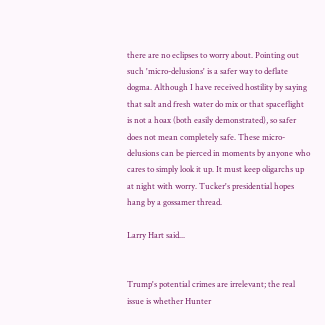there are no eclipses to worry about. Pointing out such 'micro-delusions' is a safer way to deflate dogma. Although I have received hostility by saying that salt and fresh water do mix or that spaceflight is not a hoax (both easily demonstrated), so safer does not mean completely safe. These micro-delusions can be pierced in moments by anyone who cares to simply look it up. It must keep oligarchs up at night with worry. Tucker's presidential hopes hang by a gossamer thread.

Larry Hart said...


Trump's potential crimes are irrelevant; the real issue is whether Hunter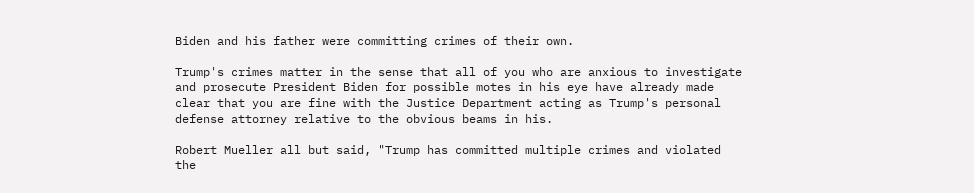Biden and his father were committing crimes of their own.

Trump's crimes matter in the sense that all of you who are anxious to investigate and prosecute President Biden for possible motes in his eye have already made clear that you are fine with the Justice Department acting as Trump's personal defense attorney relative to the obvious beams in his.

Robert Mueller all but said, "Trump has committed multiple crimes and violated the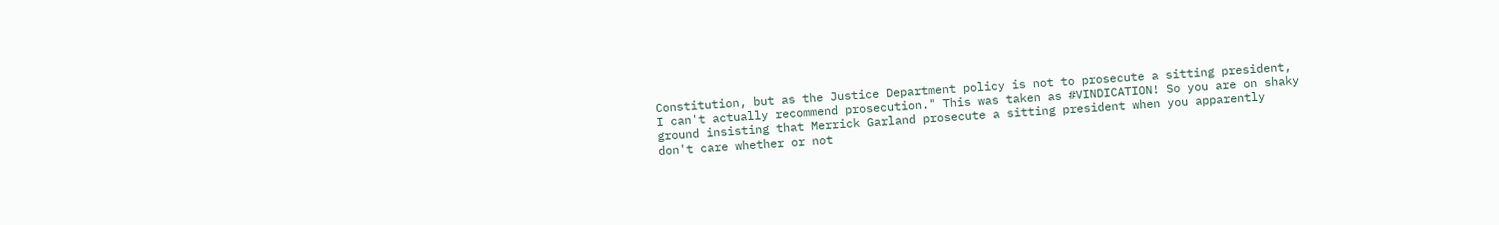Constitution, but as the Justice Department policy is not to prosecute a sitting president, I can't actually recommend prosecution." This was taken as #VINDICATION! So you are on shaky ground insisting that Merrick Garland prosecute a sitting president when you apparently don't care whether or not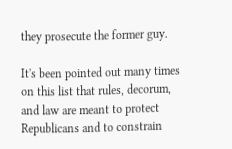they prosecute the former guy.

It's been pointed out many times on this list that rules, decorum, and law are meant to protect Republicans and to constrain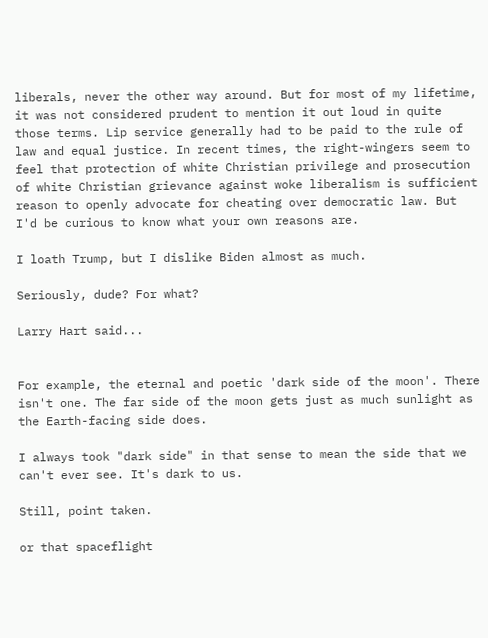liberals, never the other way around. But for most of my lifetime, it was not considered prudent to mention it out loud in quite those terms. Lip service generally had to be paid to the rule of law and equal justice. In recent times, the right-wingers seem to feel that protection of white Christian privilege and prosecution of white Christian grievance against woke liberalism is sufficient reason to openly advocate for cheating over democratic law. But I'd be curious to know what your own reasons are.

I loath Trump, but I dislike Biden almost as much.

Seriously, dude? For what?

Larry Hart said...


For example, the eternal and poetic 'dark side of the moon'. There isn't one. The far side of the moon gets just as much sunlight as the Earth-facing side does.

I always took "dark side" in that sense to mean the side that we can't ever see. It's dark to us.

Still, point taken.

or that spaceflight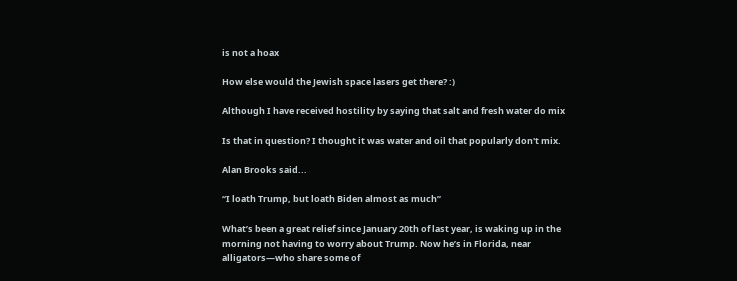is not a hoax

How else would the Jewish space lasers get there? :)

Although I have received hostility by saying that salt and fresh water do mix

Is that in question? I thought it was water and oil that popularly don't mix.

Alan Brooks said...

“I loath Trump, but loath Biden almost as much”

What’s been a great relief since January 20th of last year, is waking up in the morning not having to worry about Trump. Now he’s in Florida, near alligators—who share some of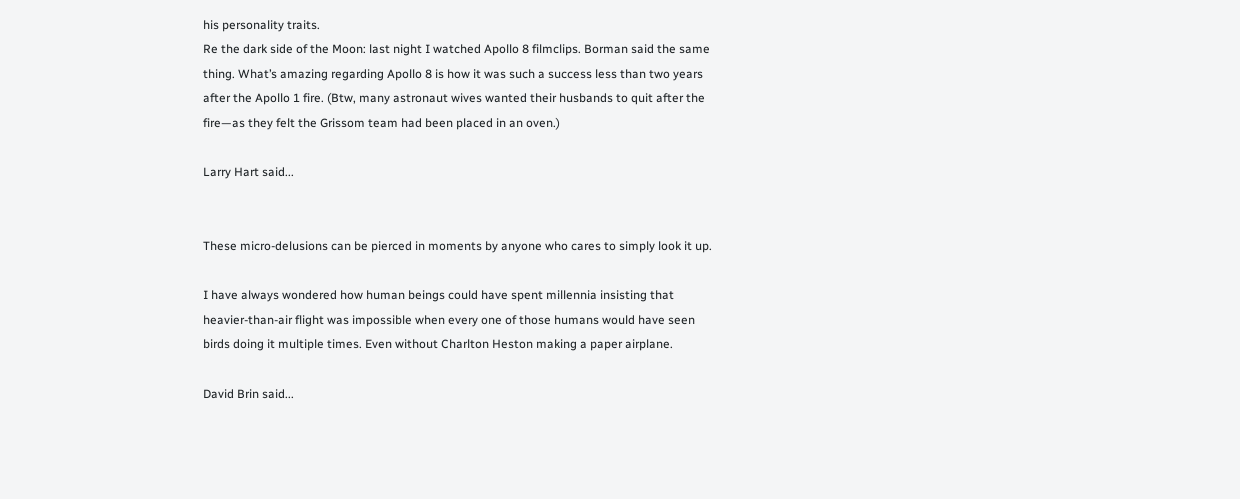his personality traits.
Re the dark side of the Moon: last night I watched Apollo 8 filmclips. Borman said the same thing. What’s amazing regarding Apollo 8 is how it was such a success less than two years after the Apollo 1 fire. (Btw, many astronaut wives wanted their husbands to quit after the fire—as they felt the Grissom team had been placed in an oven.)

Larry Hart said...


These micro-delusions can be pierced in moments by anyone who cares to simply look it up.

I have always wondered how human beings could have spent millennia insisting that heavier-than-air flight was impossible when every one of those humans would have seen birds doing it multiple times. Even without Charlton Heston making a paper airplane.

David Brin said...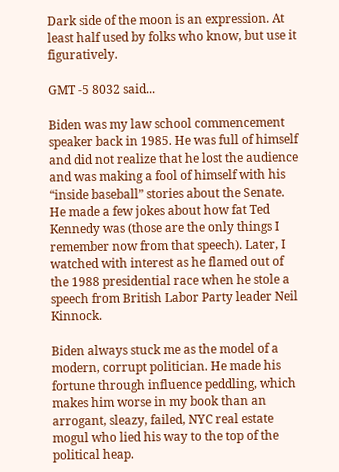Dark side of the moon is an expression. At least half used by folks who know, but use it figuratively.

GMT -5 8032 said...

Biden was my law school commencement speaker back in 1985. He was full of himself and did not realize that he lost the audience and was making a fool of himself with his “inside baseball” stories about the Senate. He made a few jokes about how fat Ted Kennedy was (those are the only things I remember now from that speech). Later, I watched with interest as he flamed out of the 1988 presidential race when he stole a speech from British Labor Party leader Neil Kinnock.

Biden always stuck me as the model of a modern, corrupt politician. He made his fortune through influence peddling, which makes him worse in my book than an arrogant, sleazy, failed, NYC real estate mogul who lied his way to the top of the political heap.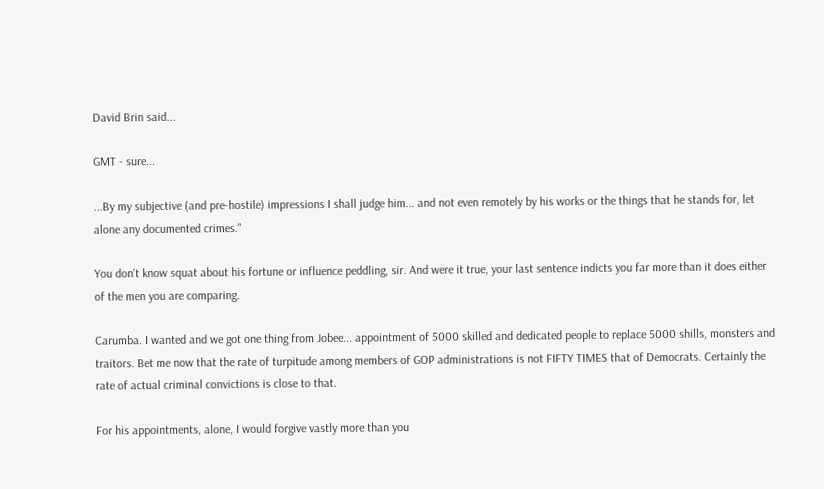David Brin said...

GMT - sure...

...By my subjective (and pre-hostile) impressions I shall judge him... and not even remotely by his works or the things that he stands for, let alone any documented crimes."

You don't know squat about his fortune or influence peddling, sir. And were it true, your last sentence indicts you far more than it does either of the men you are comparing.

Carumba. I wanted and we got one thing from Jobee... appointment of 5000 skilled and dedicated people to replace 5000 shills, monsters and traitors. Bet me now that the rate of turpitude among members of GOP administrations is not FIFTY TIMES that of Democrats. Certainly the rate of actual criminal convictions is close to that.

For his appointments, alone, I would forgive vastly more than you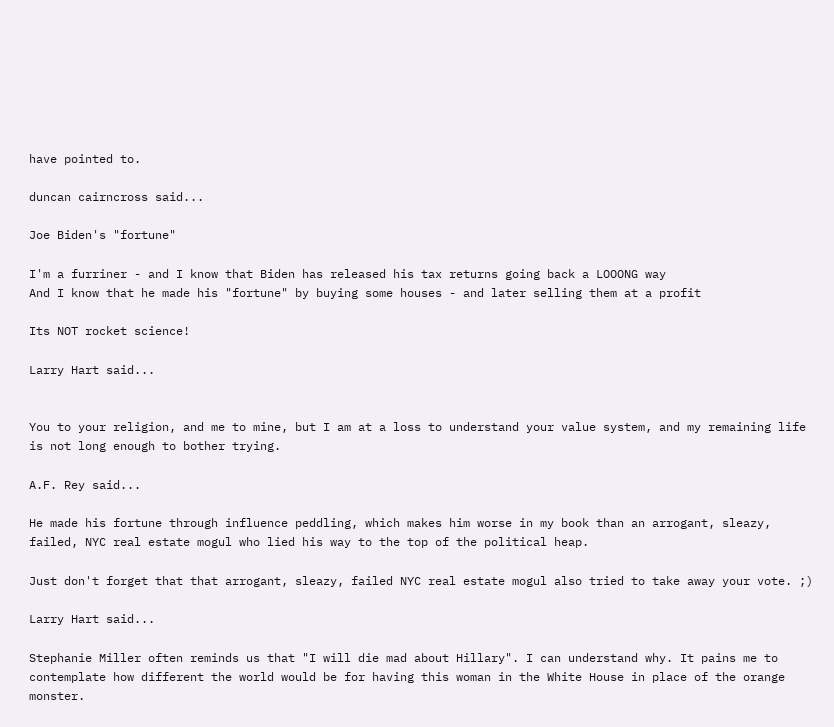have pointed to.

duncan cairncross said...

Joe Biden's "fortune"

I'm a furriner - and I know that Biden has released his tax returns going back a LOOONG way
And I know that he made his "fortune" by buying some houses - and later selling them at a profit

Its NOT rocket science!

Larry Hart said...


You to your religion, and me to mine, but I am at a loss to understand your value system, and my remaining life is not long enough to bother trying.

A.F. Rey said...

He made his fortune through influence peddling, which makes him worse in my book than an arrogant, sleazy, failed, NYC real estate mogul who lied his way to the top of the political heap.

Just don't forget that that arrogant, sleazy, failed NYC real estate mogul also tried to take away your vote. ;)

Larry Hart said...

Stephanie Miller often reminds us that "I will die mad about Hillary". I can understand why. It pains me to contemplate how different the world would be for having this woman in the White House in place of the orange monster.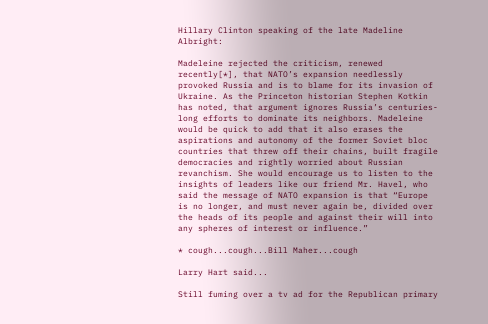Hillary Clinton speaking of the late Madeline Albright:

Madeleine rejected the criticism, renewed recently[*], that NATO’s expansion needlessly provoked Russia and is to blame for its invasion of Ukraine. As the Princeton historian Stephen Kotkin has noted, that argument ignores Russia’s centuries-long efforts to dominate its neighbors. Madeleine would be quick to add that it also erases the aspirations and autonomy of the former Soviet bloc countries that threw off their chains, built fragile democracies and rightly worried about Russian revanchism. She would encourage us to listen to the insights of leaders like our friend Mr. Havel, who said the message of NATO expansion is that “Europe is no longer, and must never again be, divided over the heads of its people and against their will into any spheres of interest or influence.”

* cough...cough...Bill Maher...cough

Larry Hart said...

Still fuming over a tv ad for the Republican primary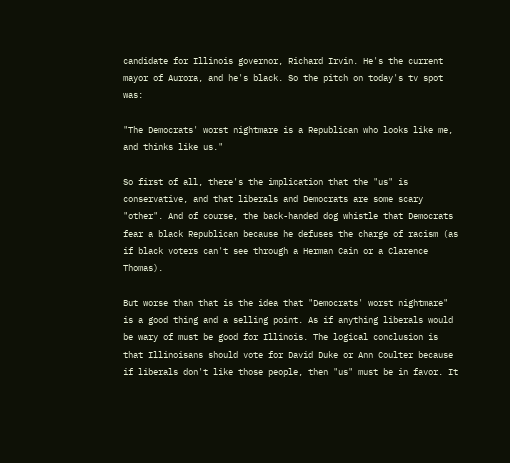candidate for Illinois governor, Richard Irvin. He's the current mayor of Aurora, and he's black. So the pitch on today's tv spot was:

"The Democrats' worst nightmare is a Republican who looks like me, and thinks like us."

So first of all, there's the implication that the "us" is conservative, and that liberals and Democrats are some scary "other". And of course, the back-handed dog whistle that Democrats fear a black Republican because he defuses the charge of racism (as if black voters can't see through a Herman Cain or a Clarence Thomas).

But worse than that is the idea that "Democrats' worst nightmare" is a good thing and a selling point. As if anything liberals would be wary of must be good for Illinois. The logical conclusion is that Illinoisans should vote for David Duke or Ann Coulter because if liberals don't like those people, then "us" must be in favor. It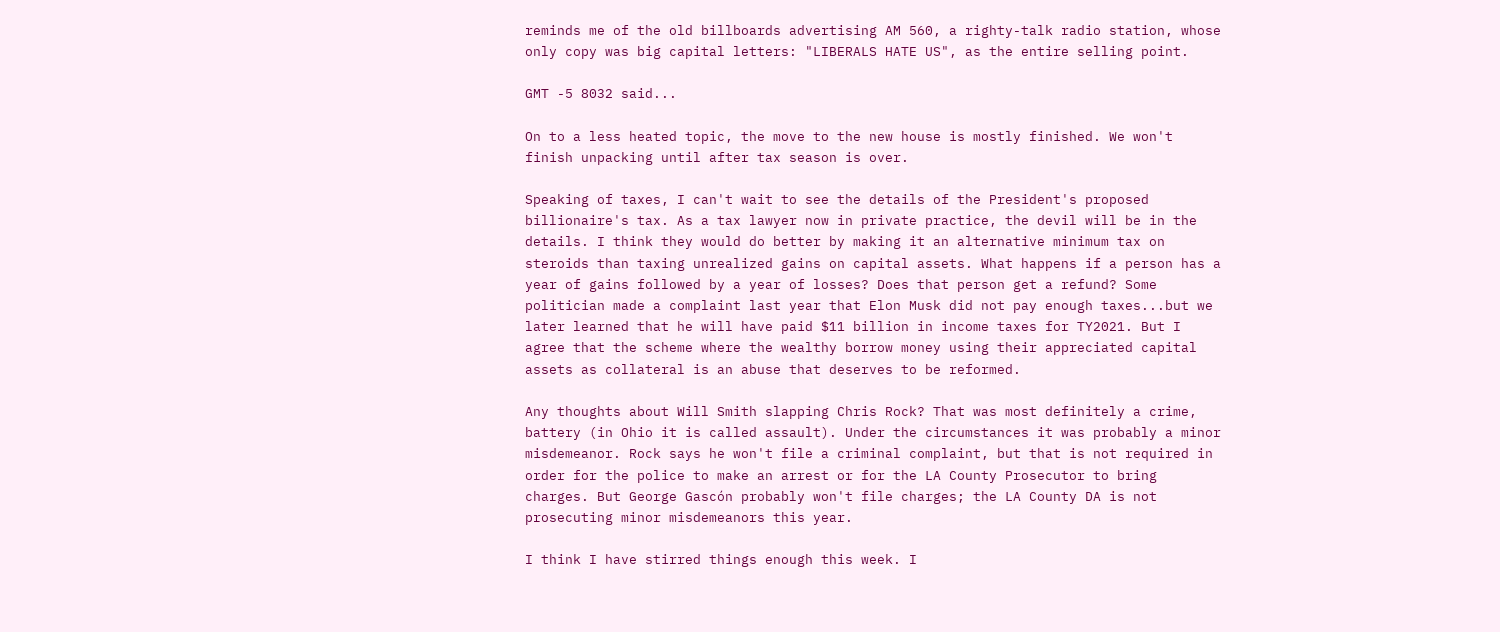reminds me of the old billboards advertising AM 560, a righty-talk radio station, whose only copy was big capital letters: "LIBERALS HATE US", as the entire selling point.

GMT -5 8032 said...

On to a less heated topic, the move to the new house is mostly finished. We won't finish unpacking until after tax season is over.

Speaking of taxes, I can't wait to see the details of the President's proposed billionaire's tax. As a tax lawyer now in private practice, the devil will be in the details. I think they would do better by making it an alternative minimum tax on steroids than taxing unrealized gains on capital assets. What happens if a person has a year of gains followed by a year of losses? Does that person get a refund? Some politician made a complaint last year that Elon Musk did not pay enough taxes...but we later learned that he will have paid $11 billion in income taxes for TY2021. But I agree that the scheme where the wealthy borrow money using their appreciated capital assets as collateral is an abuse that deserves to be reformed.

Any thoughts about Will Smith slapping Chris Rock? That was most definitely a crime, battery (in Ohio it is called assault). Under the circumstances it was probably a minor misdemeanor. Rock says he won't file a criminal complaint, but that is not required in order for the police to make an arrest or for the LA County Prosecutor to bring charges. But George Gascón probably won't file charges; the LA County DA is not prosecuting minor misdemeanors this year.

I think I have stirred things enough this week. I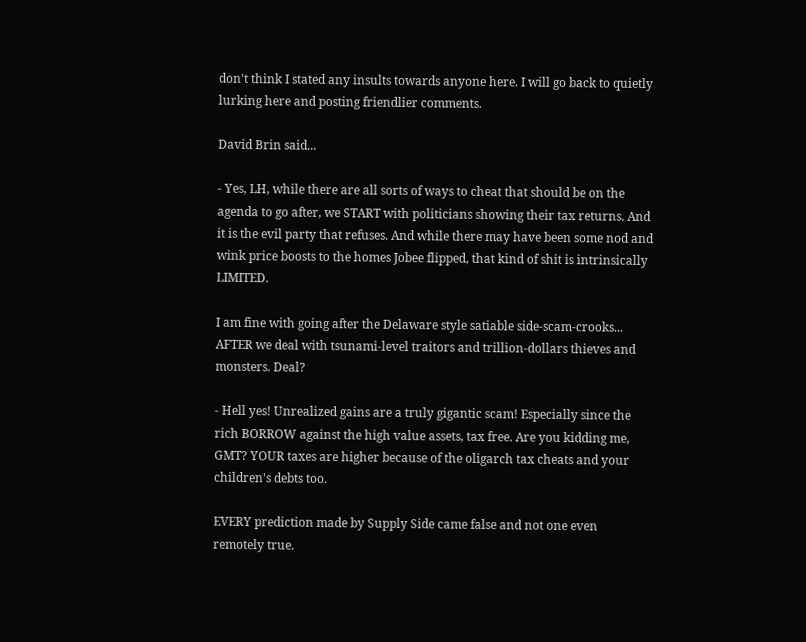don't think I stated any insults towards anyone here. I will go back to quietly lurking here and posting friendlier comments.

David Brin said...

- Yes, LH, while there are all sorts of ways to cheat that should be on the agenda to go after, we START with politicians showing their tax returns. And it is the evil party that refuses. And while there may have been some nod and wink price boosts to the homes Jobee flipped, that kind of shit is intrinsically LIMITED.

I am fine with going after the Delaware style satiable side-scam-crooks... AFTER we deal with tsunami-level traitors and trillion-dollars thieves and monsters. Deal?

- Hell yes! Unrealized gains are a truly gigantic scam! Especially since the rich BORROW against the high value assets, tax free. Are you kidding me, GMT? YOUR taxes are higher because of the oligarch tax cheats and your children's debts too.

EVERY prediction made by Supply Side came false and not one even remotely true.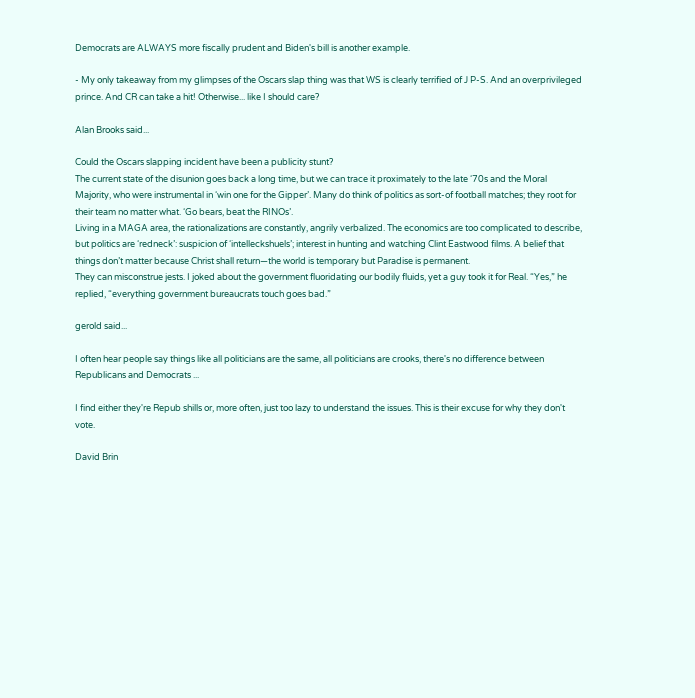Democrats are ALWAYS more fiscally prudent and Biden's bill is another example.

- My only takeaway from my glimpses of the Oscars slap thing was that WS is clearly terrified of J P-S. And an overprivileged prince. And CR can take a hit! Otherwise... like I should care?

Alan Brooks said...

Could the Oscars slapping incident have been a publicity stunt?
The current state of the disunion goes back a long time, but we can trace it proximately to the late ‘70s and the Moral Majority, who were instrumental in ‘win one for the Gipper’. Many do think of politics as sort-of football matches; they root for their team no matter what. ‘Go bears, beat the RINOs’.
Living in a MAGA area, the rationalizations are constantly, angrily verbalized. The economics are too complicated to describe, but politics are ‘redneck’: suspicion of ‘intelleckshuels’; interest in hunting and watching Clint Eastwood films. A belief that things don’t matter because Christ shall return—the world is temporary but Paradise is permanent.
They can misconstrue jests. I joked about the government fluoridating our bodily fluids, yet a guy took it for Real. “Yes,” he replied, “everything government bureaucrats touch goes bad.”

gerold said...

I often hear people say things like all politicians are the same, all politicians are crooks, there's no difference between Republicans and Democrats ...

I find either they're Repub shills or, more often, just too lazy to understand the issues. This is their excuse for why they don't vote.

David Brin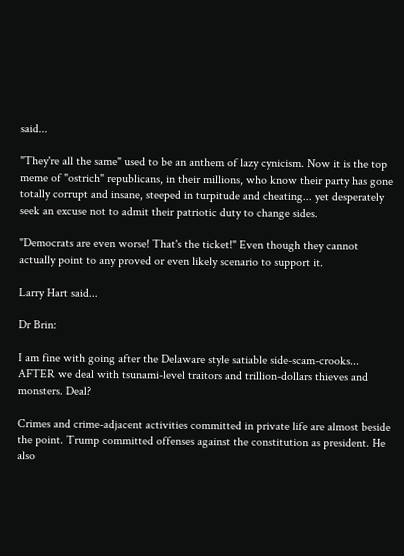said...

"They're all the same" used to be an anthem of lazy cynicism. Now it is the top meme of "ostrich" republicans, in their millions, who know their party has gone totally corrupt and insane, steeped in turpitude and cheating... yet desperately seek an excuse not to admit their patriotic duty to change sides.

"Democrats are even worse! That's the ticket!" Even though they cannot actually point to any proved or even likely scenario to support it.

Larry Hart said...

Dr Brin:

I am fine with going after the Delaware style satiable side-scam-crooks... AFTER we deal with tsunami-level traitors and trillion-dollars thieves and monsters. Deal?

Crimes and crime-adjacent activities committed in private life are almost beside the point. Trump committed offenses against the constitution as president. He also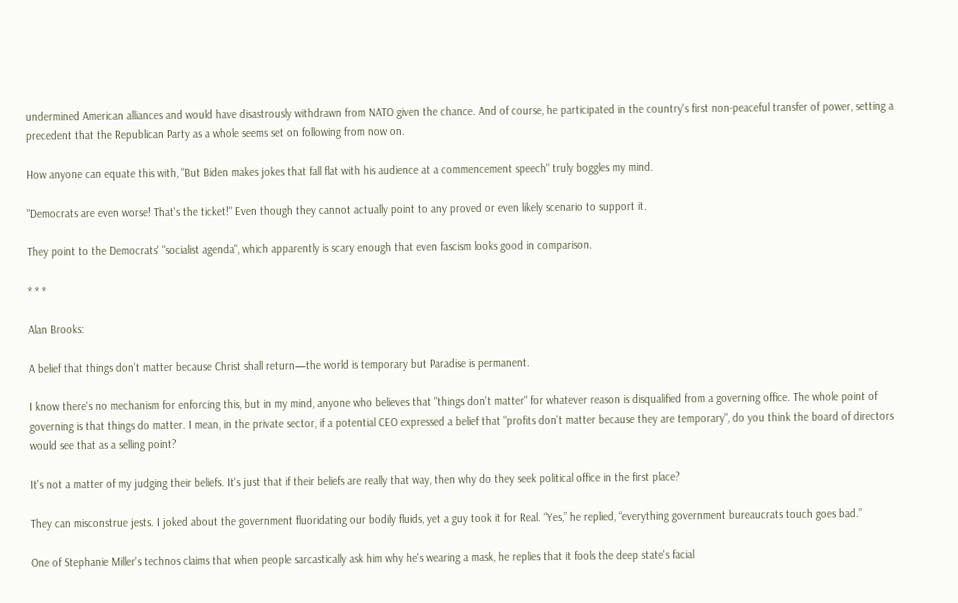undermined American alliances and would have disastrously withdrawn from NATO given the chance. And of course, he participated in the country's first non-peaceful transfer of power, setting a precedent that the Republican Party as a whole seems set on following from now on.

How anyone can equate this with, "But Biden makes jokes that fall flat with his audience at a commencement speech" truly boggles my mind.

"Democrats are even worse! That's the ticket!" Even though they cannot actually point to any proved or even likely scenario to support it.

They point to the Democrats' "socialist agenda", which apparently is scary enough that even fascism looks good in comparison.

* * *

Alan Brooks:

A belief that things don’t matter because Christ shall return—the world is temporary but Paradise is permanent.

I know there's no mechanism for enforcing this, but in my mind, anyone who believes that "things don't matter" for whatever reason is disqualified from a governing office. The whole point of governing is that things do matter. I mean, in the private sector, if a potential CEO expressed a belief that "profits don't matter because they are temporary", do you think the board of directors would see that as a selling point?

It's not a matter of my judging their beliefs. It's just that if their beliefs are really that way, then why do they seek political office in the first place?

They can misconstrue jests. I joked about the government fluoridating our bodily fluids, yet a guy took it for Real. “Yes,” he replied, “everything government bureaucrats touch goes bad.”

One of Stephanie Miller's technos claims that when people sarcastically ask him why he's wearing a mask, he replies that it fools the deep state's facial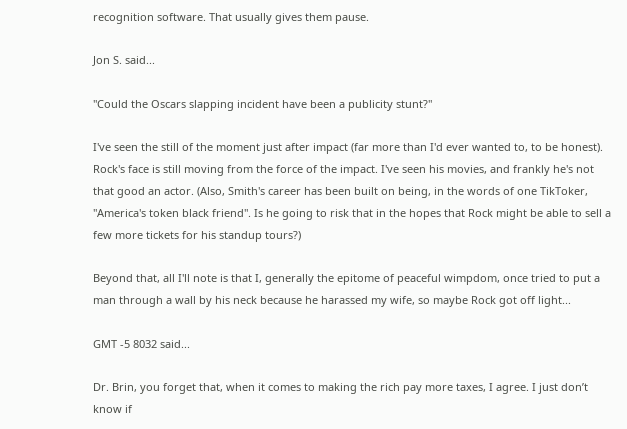recognition software. That usually gives them pause.

Jon S. said...

"Could the Oscars slapping incident have been a publicity stunt?"

I've seen the still of the moment just after impact (far more than I'd ever wanted to, to be honest). Rock's face is still moving from the force of the impact. I've seen his movies, and frankly he's not that good an actor. (Also, Smith's career has been built on being, in the words of one TikToker, "America's token black friend". Is he going to risk that in the hopes that Rock might be able to sell a few more tickets for his standup tours?)

Beyond that, all I'll note is that I, generally the epitome of peaceful wimpdom, once tried to put a man through a wall by his neck because he harassed my wife, so maybe Rock got off light...

GMT -5 8032 said...

Dr. Brin, you forget that, when it comes to making the rich pay more taxes, I agree. I just don’t know if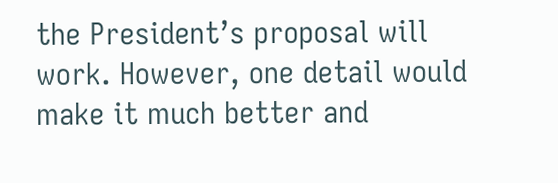the President’s proposal will work. However, one detail would make it much better and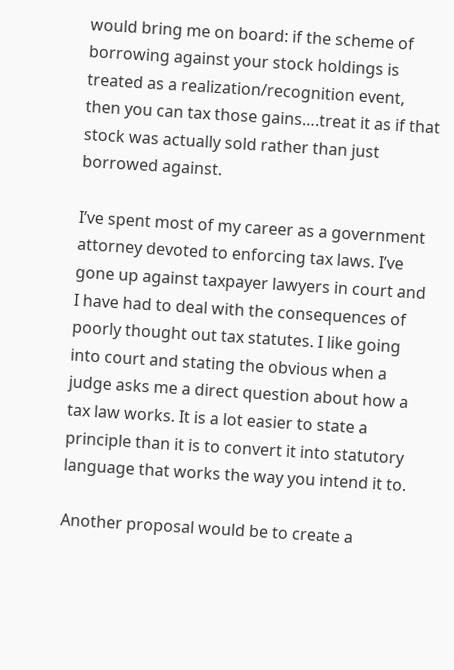would bring me on board: if the scheme of borrowing against your stock holdings is treated as a realization/recognition event, then you can tax those gains….treat it as if that stock was actually sold rather than just borrowed against.

I’ve spent most of my career as a government attorney devoted to enforcing tax laws. I’ve gone up against taxpayer lawyers in court and I have had to deal with the consequences of poorly thought out tax statutes. I like going into court and stating the obvious when a judge asks me a direct question about how a tax law works. It is a lot easier to state a principle than it is to convert it into statutory language that works the way you intend it to.

Another proposal would be to create a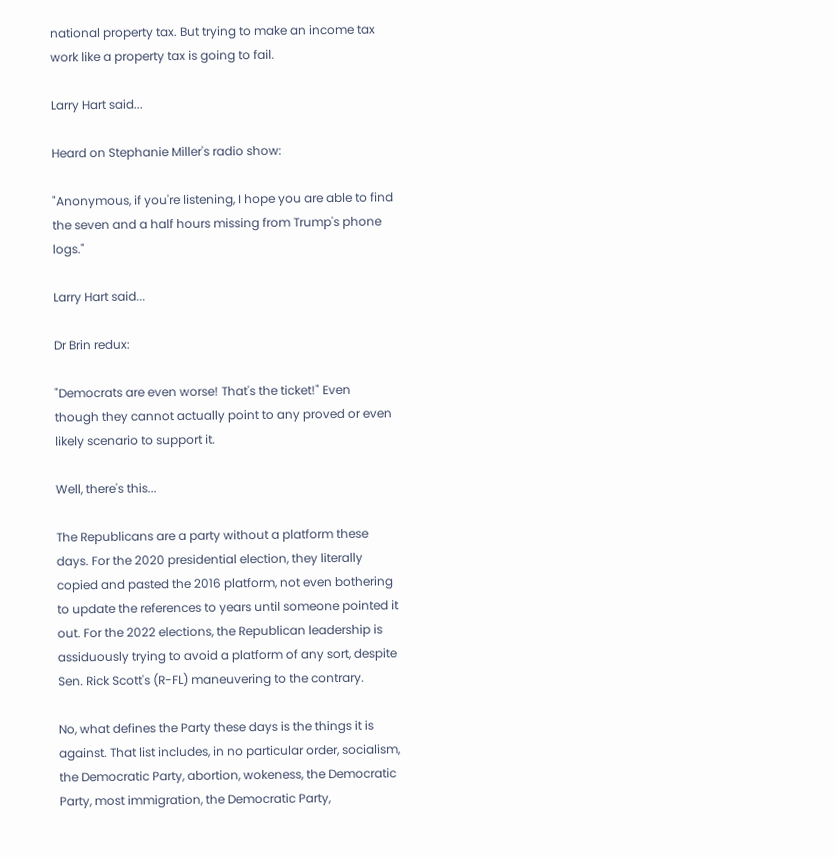national property tax. But trying to make an income tax work like a property tax is going to fail.

Larry Hart said...

Heard on Stephanie Miller's radio show:

"Anonymous, if you're listening, I hope you are able to find the seven and a half hours missing from Trump's phone logs."

Larry Hart said...

Dr Brin redux:

"Democrats are even worse! That's the ticket!" Even though they cannot actually point to any proved or even likely scenario to support it.

Well, there's this...

The Republicans are a party without a platform these days. For the 2020 presidential election, they literally copied and pasted the 2016 platform, not even bothering to update the references to years until someone pointed it out. For the 2022 elections, the Republican leadership is assiduously trying to avoid a platform of any sort, despite Sen. Rick Scott's (R-FL) maneuvering to the contrary.

No, what defines the Party these days is the things it is against. That list includes, in no particular order, socialism, the Democratic Party, abortion, wokeness, the Democratic Party, most immigration, the Democratic Party,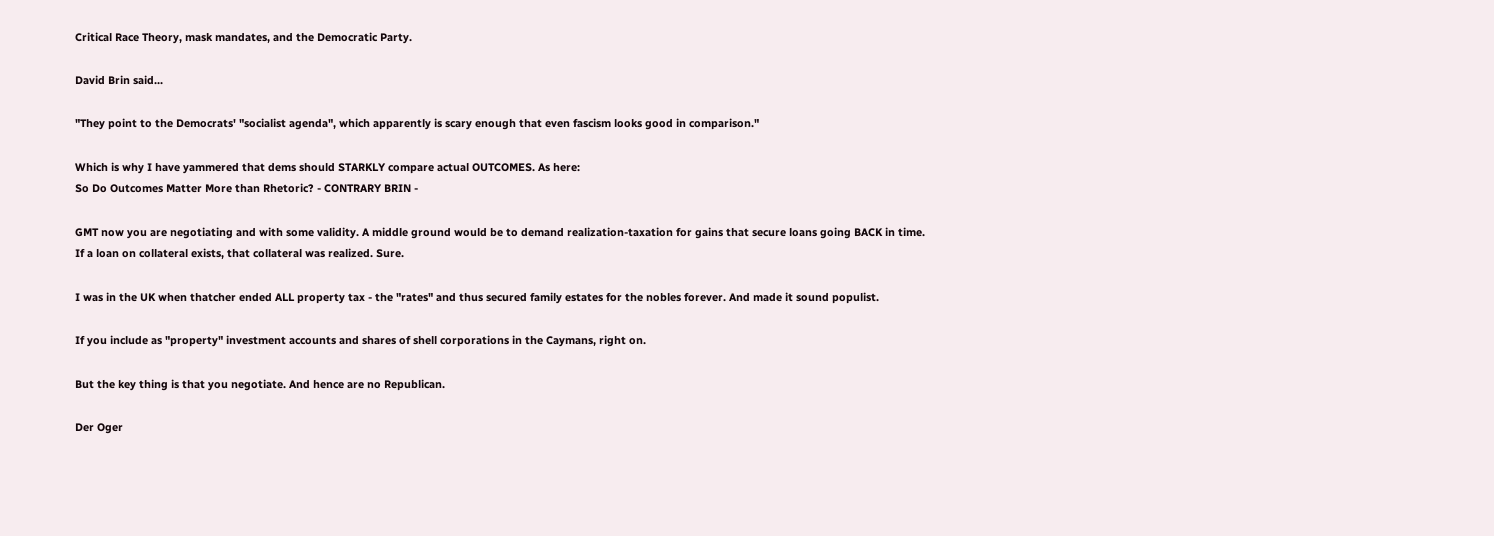Critical Race Theory, mask mandates, and the Democratic Party.

David Brin said...

"They point to the Democrats' "socialist agenda", which apparently is scary enough that even fascism looks good in comparison."

Which is why I have yammered that dems should STARKLY compare actual OUTCOMES. As here:
So Do Outcomes Matter More than Rhetoric? - CONTRARY BRIN -

GMT now you are negotiating and with some validity. A middle ground would be to demand realization-taxation for gains that secure loans going BACK in time. If a loan on collateral exists, that collateral was realized. Sure.

I was in the UK when thatcher ended ALL property tax - the "rates" and thus secured family estates for the nobles forever. And made it sound populist.

If you include as "property" investment accounts and shares of shell corporations in the Caymans, right on.

But the key thing is that you negotiate. And hence are no Republican.

Der Oger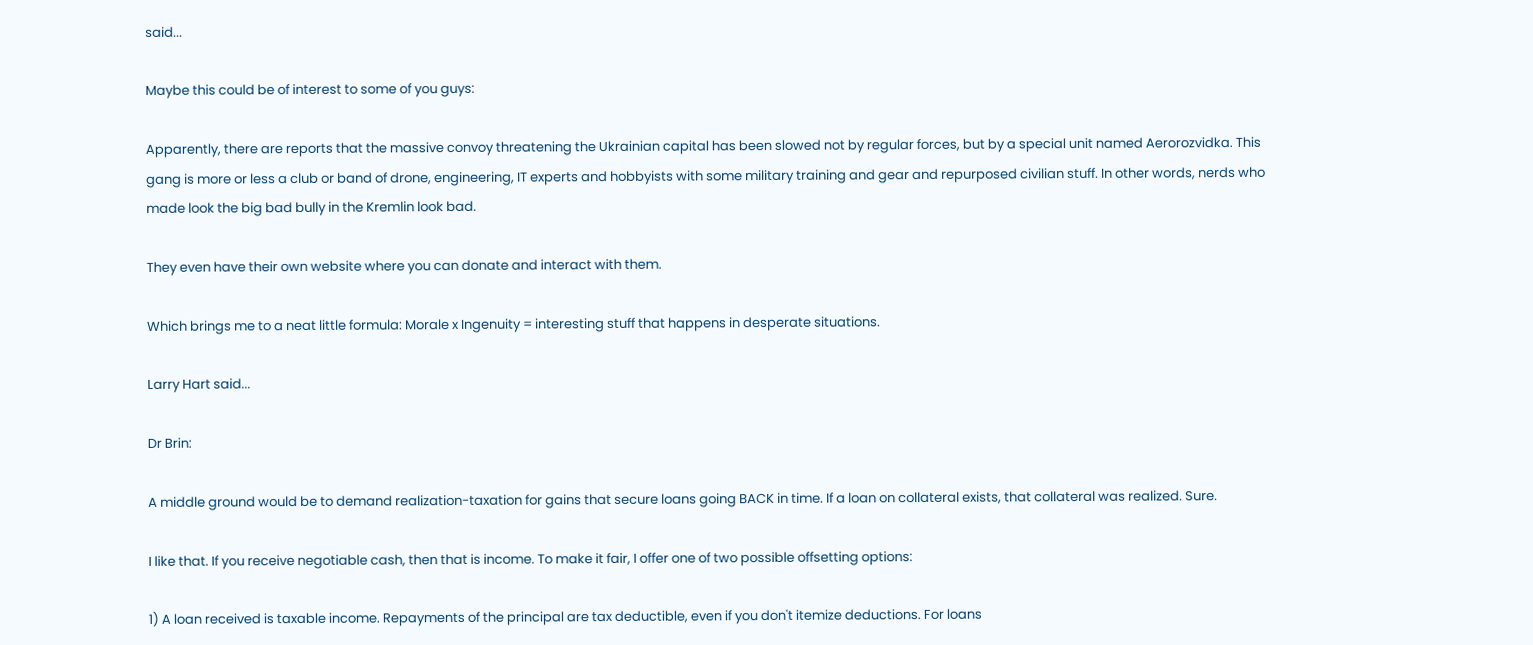said...

Maybe this could be of interest to some of you guys:

Apparently, there are reports that the massive convoy threatening the Ukrainian capital has been slowed not by regular forces, but by a special unit named Aerorozvidka. This gang is more or less a club or band of drone, engineering, IT experts and hobbyists with some military training and gear and repurposed civilian stuff. In other words, nerds who made look the big bad bully in the Kremlin look bad.

They even have their own website where you can donate and interact with them.

Which brings me to a neat little formula: Morale x Ingenuity = interesting stuff that happens in desperate situations.

Larry Hart said...

Dr Brin:

A middle ground would be to demand realization-taxation for gains that secure loans going BACK in time. If a loan on collateral exists, that collateral was realized. Sure.

I like that. If you receive negotiable cash, then that is income. To make it fair, I offer one of two possible offsetting options:

1) A loan received is taxable income. Repayments of the principal are tax deductible, even if you don't itemize deductions. For loans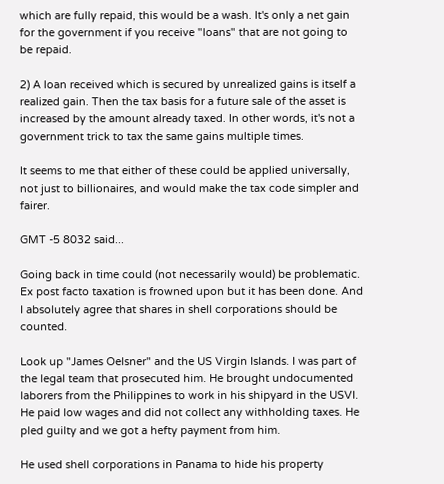which are fully repaid, this would be a wash. It's only a net gain for the government if you receive "loans" that are not going to be repaid.

2) A loan received which is secured by unrealized gains is itself a realized gain. Then the tax basis for a future sale of the asset is increased by the amount already taxed. In other words, it's not a government trick to tax the same gains multiple times.

It seems to me that either of these could be applied universally, not just to billionaires, and would make the tax code simpler and fairer.

GMT -5 8032 said...

Going back in time could (not necessarily would) be problematic. Ex post facto taxation is frowned upon but it has been done. And I absolutely agree that shares in shell corporations should be counted.

Look up "James Oelsner" and the US Virgin Islands. I was part of the legal team that prosecuted him. He brought undocumented laborers from the Philippines to work in his shipyard in the USVI. He paid low wages and did not collect any withholding taxes. He pled guilty and we got a hefty payment from him.

He used shell corporations in Panama to hide his property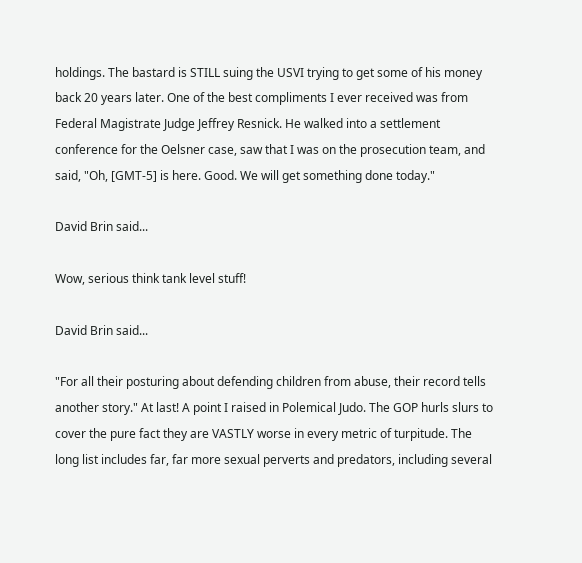holdings. The bastard is STILL suing the USVI trying to get some of his money back 20 years later. One of the best compliments I ever received was from Federal Magistrate Judge Jeffrey Resnick. He walked into a settlement conference for the Oelsner case, saw that I was on the prosecution team, and said, "Oh, [GMT-5] is here. Good. We will get something done today."

David Brin said...

Wow, serious think tank level stuff!

David Brin said...

"For all their posturing about defending children from abuse, their record tells another story." At last! A point I raised in Polemical Judo. The GOP hurls slurs to cover the pure fact they are VASTLY worse in every metric of turpitude. The long list includes far, far more sexual perverts and predators, including several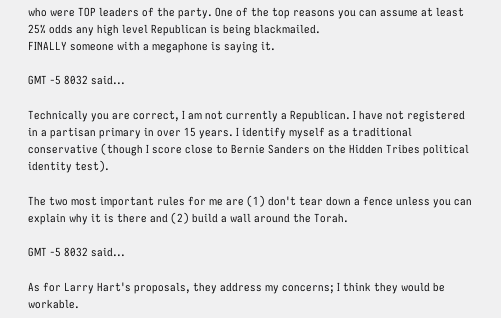who were TOP leaders of the party. One of the top reasons you can assume at least 25% odds any high level Republican is being blackmailed.
FINALLY someone with a megaphone is saying it.

GMT -5 8032 said...

Technically you are correct, I am not currently a Republican. I have not registered in a partisan primary in over 15 years. I identify myself as a traditional conservative (though I score close to Bernie Sanders on the Hidden Tribes political identity test).

The two most important rules for me are (1) don't tear down a fence unless you can explain why it is there and (2) build a wall around the Torah.

GMT -5 8032 said...

As for Larry Hart's proposals, they address my concerns; I think they would be workable.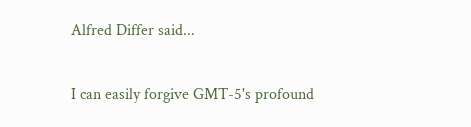Alfred Differ said...

I can easily forgive GMT-5's profound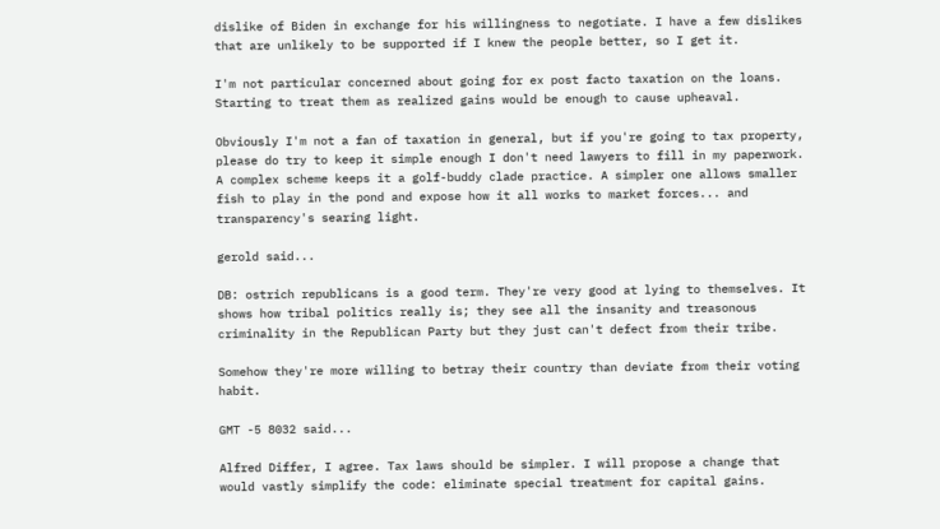dislike of Biden in exchange for his willingness to negotiate. I have a few dislikes that are unlikely to be supported if I knew the people better, so I get it.

I'm not particular concerned about going for ex post facto taxation on the loans. Starting to treat them as realized gains would be enough to cause upheaval.

Obviously I'm not a fan of taxation in general, but if you're going to tax property, please do try to keep it simple enough I don't need lawyers to fill in my paperwork. A complex scheme keeps it a golf-buddy clade practice. A simpler one allows smaller fish to play in the pond and expose how it all works to market forces... and transparency's searing light.

gerold said...

DB: ostrich republicans is a good term. They're very good at lying to themselves. It shows how tribal politics really is; they see all the insanity and treasonous criminality in the Republican Party but they just can't defect from their tribe.

Somehow they're more willing to betray their country than deviate from their voting habit.

GMT -5 8032 said...

Alfred Differ, I agree. Tax laws should be simpler. I will propose a change that would vastly simplify the code: eliminate special treatment for capital gains.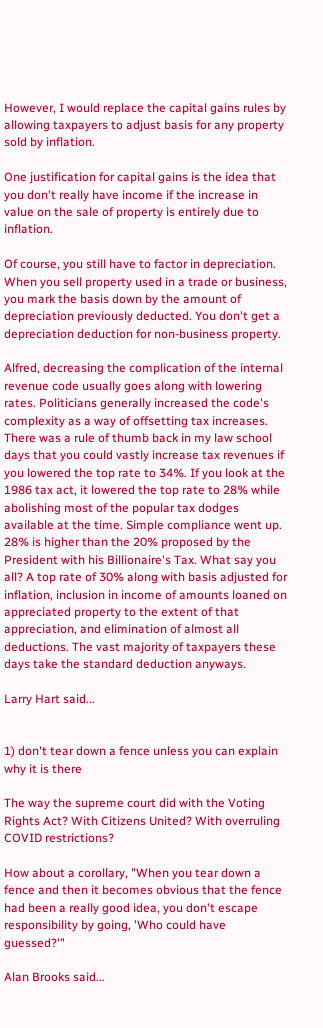However, I would replace the capital gains rules by allowing taxpayers to adjust basis for any property sold by inflation.

One justification for capital gains is the idea that you don't really have income if the increase in value on the sale of property is entirely due to inflation.

Of course, you still have to factor in depreciation. When you sell property used in a trade or business, you mark the basis down by the amount of depreciation previously deducted. You don't get a depreciation deduction for non-business property.

Alfred, decreasing the complication of the internal revenue code usually goes along with lowering rates. Politicians generally increased the code's complexity as a way of offsetting tax increases. There was a rule of thumb back in my law school days that you could vastly increase tax revenues if you lowered the top rate to 34%. If you look at the 1986 tax act, it lowered the top rate to 28% while abolishing most of the popular tax dodges available at the time. Simple compliance went up. 28% is higher than the 20% proposed by the President with his Billionaire's Tax. What say you all? A top rate of 30% along with basis adjusted for inflation, inclusion in income of amounts loaned on appreciated property to the extent of that appreciation, and elimination of almost all deductions. The vast majority of taxpayers these days take the standard deduction anyways.

Larry Hart said...


1) don't tear down a fence unless you can explain why it is there

The way the supreme court did with the Voting Rights Act? With Citizens United? With overruling COVID restrictions?

How about a corollary, "When you tear down a fence and then it becomes obvious that the fence had been a really good idea, you don't escape responsibility by going, 'Who could have guessed?'"

Alan Brooks said...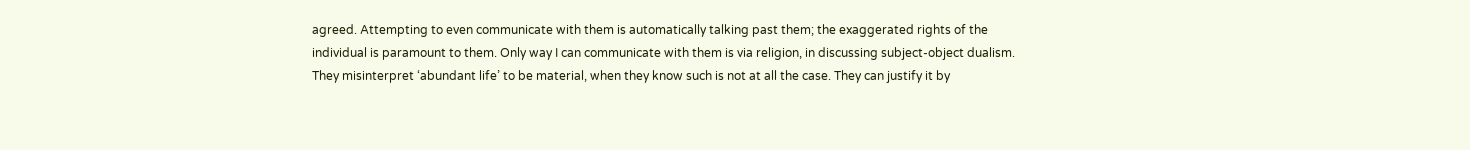agreed. Attempting to even communicate with them is automatically talking past them; the exaggerated rights of the individual is paramount to them. Only way I can communicate with them is via religion, in discussing subject-object dualism.
They misinterpret ‘abundant life’ to be material, when they know such is not at all the case. They can justify it by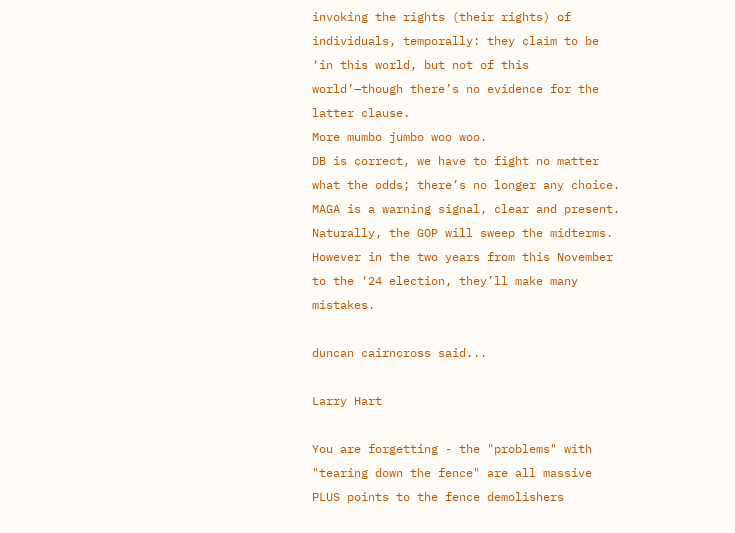invoking the rights (their rights) of individuals, temporally: they claim to be ‘in this world, but not of this world’—though there’s no evidence for the latter clause.
More mumbo jumbo woo woo.
DB is correct, we have to fight no matter what the odds; there’s no longer any choice. MAGA is a warning signal, clear and present.
Naturally, the GOP will sweep the midterms. However in the two years from this November to the ‘24 election, they’ll make many mistakes.

duncan cairncross said...

Larry Hart

You are forgetting - the "problems" with "tearing down the fence" are all massive PLUS points to the fence demolishers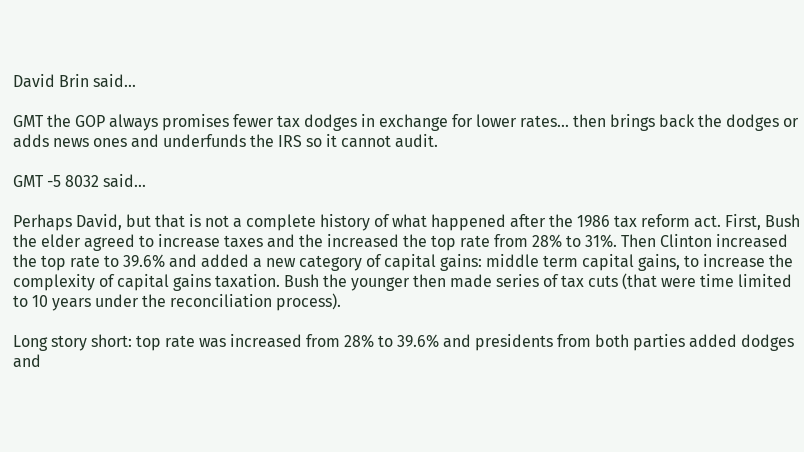David Brin said...

GMT the GOP always promises fewer tax dodges in exchange for lower rates... then brings back the dodges or adds news ones and underfunds the IRS so it cannot audit.

GMT -5 8032 said...

Perhaps David, but that is not a complete history of what happened after the 1986 tax reform act. First, Bush the elder agreed to increase taxes and the increased the top rate from 28% to 31%. Then Clinton increased the top rate to 39.6% and added a new category of capital gains: middle term capital gains, to increase the complexity of capital gains taxation. Bush the younger then made series of tax cuts (that were time limited to 10 years under the reconciliation process).

Long story short: top rate was increased from 28% to 39.6% and presidents from both parties added dodges and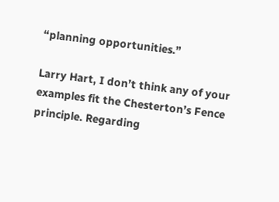“planning opportunities.”

Larry Hart, I don’t think any of your examples fit the Chesterton’s Fence principle. Regarding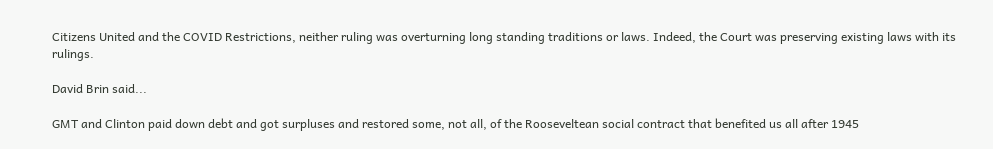Citizens United and the COVID Restrictions, neither ruling was overturning long standing traditions or laws. Indeed, the Court was preserving existing laws with its rulings.

David Brin said...

GMT and Clinton paid down debt and got surpluses and restored some, not all, of the Rooseveltean social contract that benefited us all after 1945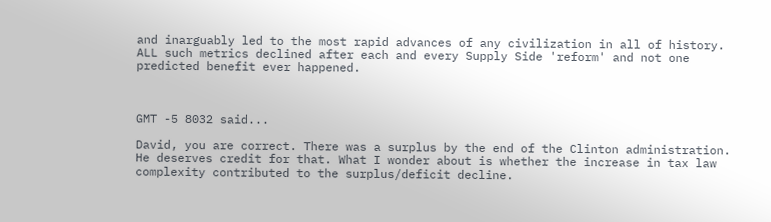and inarguably led to the most rapid advances of any civilization in all of history. ALL such metrics declined after each and every Supply Side 'reform' and not one predicted benefit ever happened.



GMT -5 8032 said...

David, you are correct. There was a surplus by the end of the Clinton administration. He deserves credit for that. What I wonder about is whether the increase in tax law complexity contributed to the surplus/deficit decline.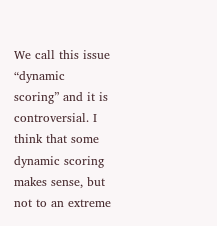We call this issue “dynamic scoring” and it is controversial. I think that some dynamic scoring makes sense, but not to an extreme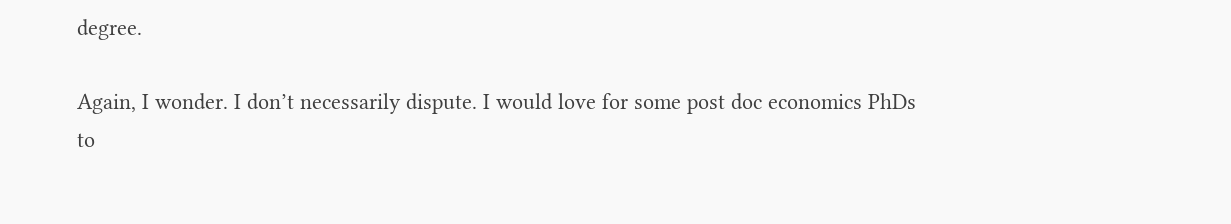degree.

Again, I wonder. I don’t necessarily dispute. I would love for some post doc economics PhDs to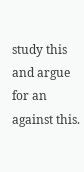study this and argue for an against this.